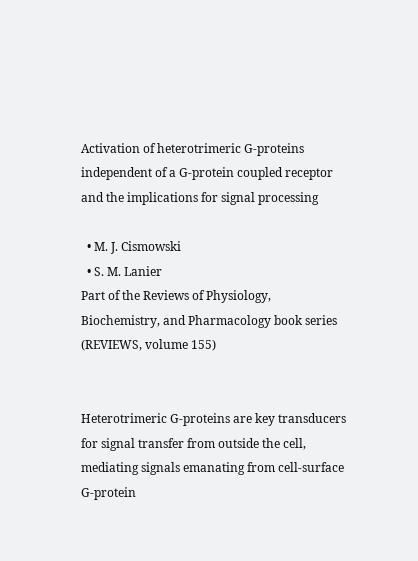Activation of heterotrimeric G-proteins independent of a G-protein coupled receptor and the implications for signal processing

  • M. J. Cismowski
  • S. M. Lanier
Part of the Reviews of Physiology, Biochemistry, and Pharmacology book series (REVIEWS, volume 155)


Heterotrimeric G-proteins are key transducers for signal transfer from outside the cell, mediating signals emanating from cell-surface G-protein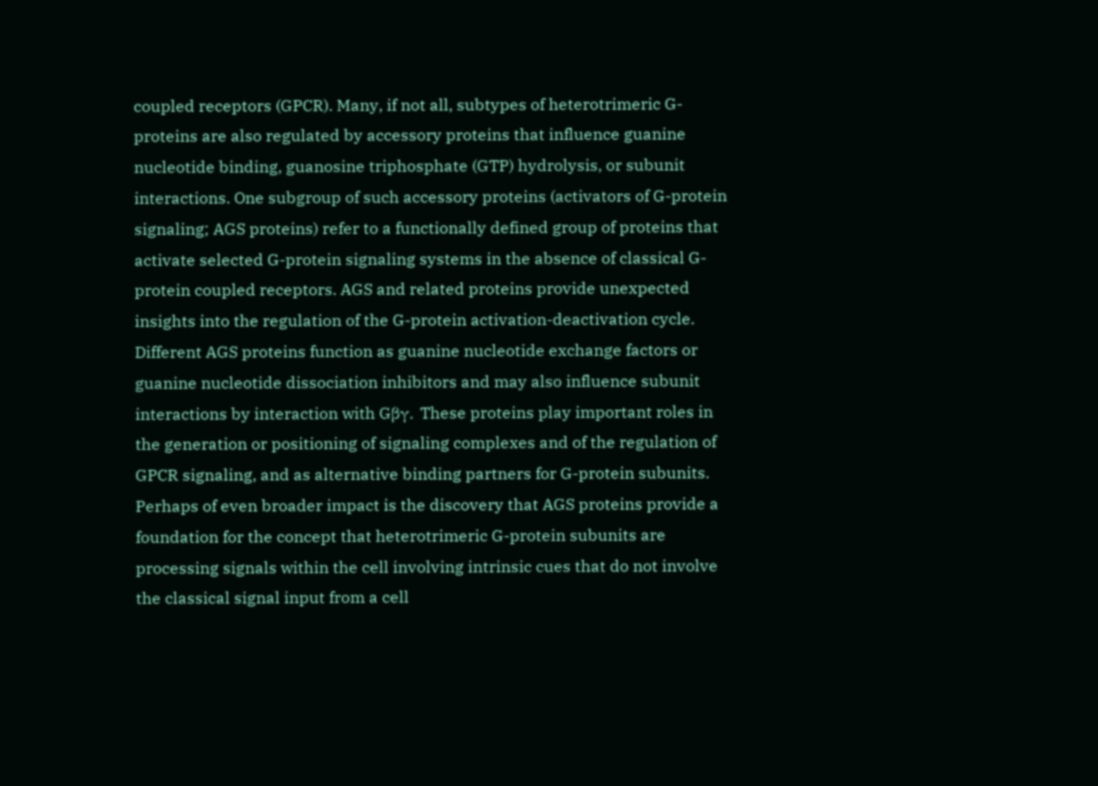coupled receptors (GPCR). Many, if not all, subtypes of heterotrimeric G-proteins are also regulated by accessory proteins that influence guanine nucleotide binding, guanosine triphosphate (GTP) hydrolysis, or subunit interactions. One subgroup of such accessory proteins (activators of G-protein signaling; AGS proteins) refer to a functionally defined group of proteins that activate selected G-protein signaling systems in the absence of classical G-protein coupled receptors. AGS and related proteins provide unexpected insights into the regulation of the G-protein activation-deactivation cycle. Different AGS proteins function as guanine nucleotide exchange factors or guanine nucleotide dissociation inhibitors and may also influence subunit interactions by interaction with Gβγ. These proteins play important roles in the generation or positioning of signaling complexes and of the regulation of GPCR signaling, and as alternative binding partners for G-protein subunits. Perhaps of even broader impact is the discovery that AGS proteins provide a foundation for the concept that heterotrimeric G-protein subunits are processing signals within the cell involving intrinsic cues that do not involve the classical signal input from a cell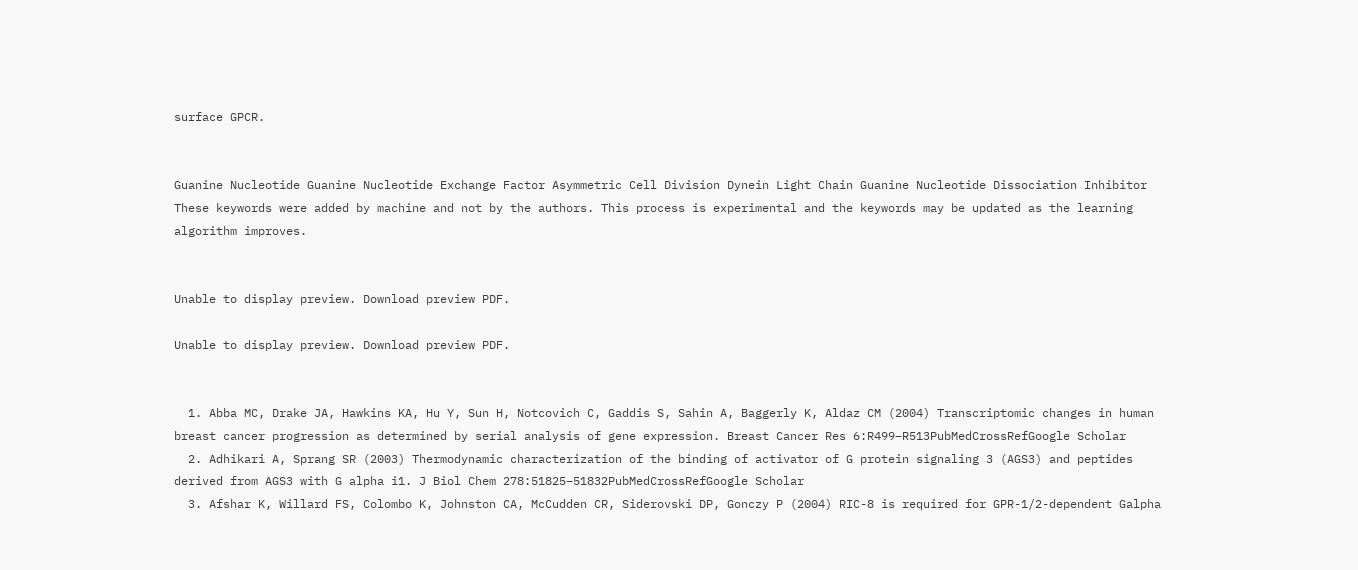surface GPCR.


Guanine Nucleotide Guanine Nucleotide Exchange Factor Asymmetric Cell Division Dynein Light Chain Guanine Nucleotide Dissociation Inhibitor
These keywords were added by machine and not by the authors. This process is experimental and the keywords may be updated as the learning algorithm improves.


Unable to display preview. Download preview PDF.

Unable to display preview. Download preview PDF.


  1. Abba MC, Drake JA, Hawkins KA, Hu Y, Sun H, Notcovich C, Gaddis S, Sahin A, Baggerly K, Aldaz CM (2004) Transcriptomic changes in human breast cancer progression as determined by serial analysis of gene expression. Breast Cancer Res 6:R499–R513PubMedCrossRefGoogle Scholar
  2. Adhikari A, Sprang SR (2003) Thermodynamic characterization of the binding of activator of G protein signaling 3 (AGS3) and peptides derived from AGS3 with G alpha i1. J Biol Chem 278:51825–51832PubMedCrossRefGoogle Scholar
  3. Afshar K, Willard FS, Colombo K, Johnston CA, McCudden CR, Siderovski DP, Gonczy P (2004) RIC-8 is required for GPR-1/2-dependent Galpha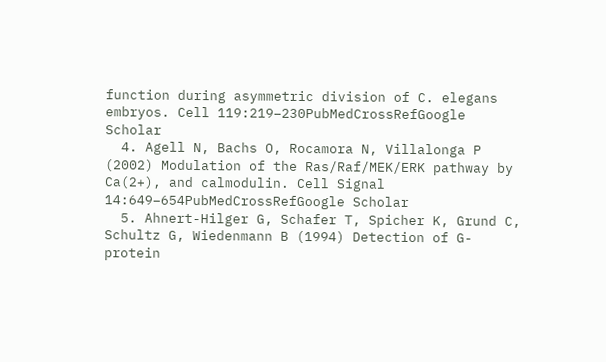function during asymmetric division of C. elegans embryos. Cell 119:219–230PubMedCrossRefGoogle Scholar
  4. Agell N, Bachs O, Rocamora N, Villalonga P (2002) Modulation of the Ras/Raf/MEK/ERK pathway by Ca(2+), and calmodulin. Cell Signal 14:649–654PubMedCrossRefGoogle Scholar
  5. Ahnert-Hilger G, Schafer T, Spicher K, Grund C, Schultz G, Wiedenmann B (1994) Detection of G-protein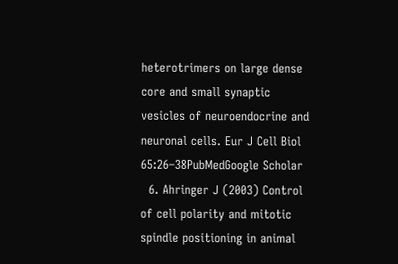heterotrimers on large dense core and small synaptic vesicles of neuroendocrine and neuronal cells. Eur J Cell Biol 65:26–38PubMedGoogle Scholar
  6. Ahringer J (2003) Control of cell polarity and mitotic spindle positioning in animal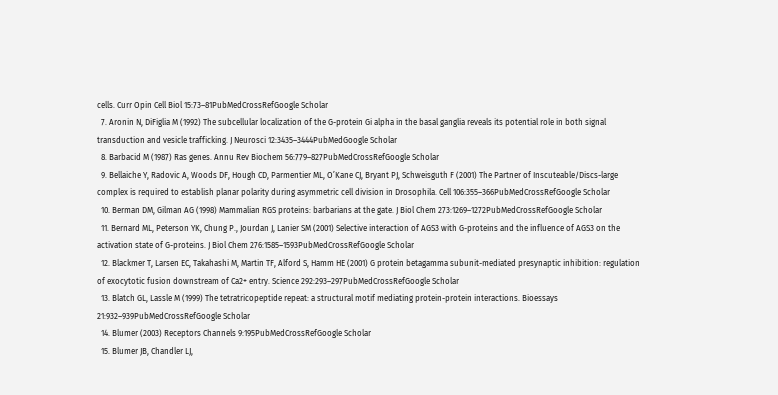cells. Curr Opin Cell Biol 15:73–81PubMedCrossRefGoogle Scholar
  7. Aronin N, DiFiglia M (1992) The subcellular localization of the G-protein Gi alpha in the basal ganglia reveals its potential role in both signal transduction and vesicle trafficking. J Neurosci 12:3435–3444PubMedGoogle Scholar
  8. Barbacid M (1987) Ras genes. Annu Rev Biochem 56:779–827PubMedCrossRefGoogle Scholar
  9. Bellaiche Y, Radovic A, Woods DF, Hough CD, Parmentier ML, O’Kane CJ, Bryant PJ, Schweisguth F (2001) The Partner of Inscuteable/Discs-large complex is required to establish planar polarity during asymmetric cell division in Drosophila. Cell 106:355–366PubMedCrossRefGoogle Scholar
  10. Berman DM, Gilman AG (1998) Mammalian RGS proteins: barbarians at the gate. J Biol Chem 273:1269–1272PubMedCrossRefGoogle Scholar
  11. Bernard ML, Peterson YK, Chung P., Jourdan J, Lanier SM (2001) Selective interaction of AGS3 with G-proteins and the influence of AGS3 on the activation state of G-proteins. J Biol Chem 276:1585–1593PubMedCrossRefGoogle Scholar
  12. Blackmer T, Larsen EC, Takahashi M, Martin TF, Alford S, Hamm HE (2001) G protein betagamma subunit-mediated presynaptic inhibition: regulation of exocytotic fusion downstream of Ca2+ entry. Science 292:293–297PubMedCrossRefGoogle Scholar
  13. Blatch GL, Lassle M (1999) The tetratricopeptide repeat: a structural motif mediating protein-protein interactions. Bioessays 21:932–939PubMedCrossRefGoogle Scholar
  14. Blumer (2003) Receptors Channels 9:195PubMedCrossRefGoogle Scholar
  15. Blumer JB, Chandler LJ,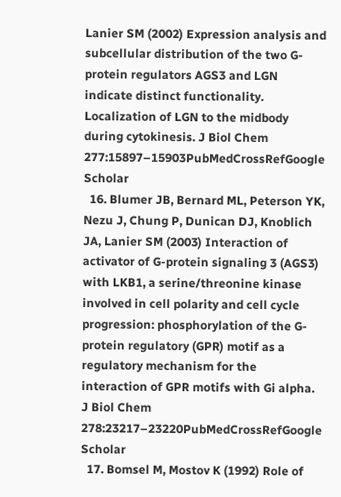Lanier SM (2002) Expression analysis and subcellular distribution of the two G-protein regulators AGS3 and LGN indicate distinct functionality. Localization of LGN to the midbody during cytokinesis. J Biol Chem 277:15897–15903PubMedCrossRefGoogle Scholar
  16. Blumer JB, Bernard ML, Peterson YK, Nezu J, Chung P, Dunican DJ, Knoblich JA, Lanier SM (2003) Interaction of activator of G-protein signaling 3 (AGS3) with LKB1, a serine/threonine kinase involved in cell polarity and cell cycle progression: phosphorylation of the G-protein regulatory (GPR) motif as a regulatory mechanism for the interaction of GPR motifs with Gi alpha. J Biol Chem 278:23217–23220PubMedCrossRefGoogle Scholar
  17. Bomsel M, Mostov K (1992) Role of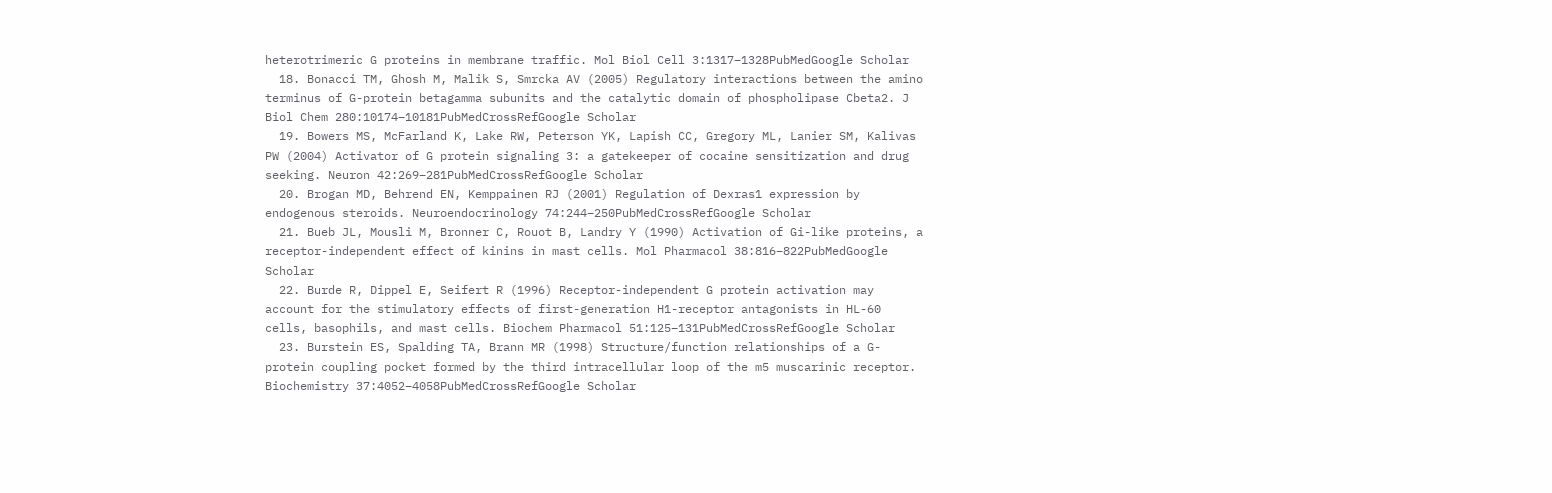heterotrimeric G proteins in membrane traffic. Mol Biol Cell 3:1317–1328PubMedGoogle Scholar
  18. Bonacci TM, Ghosh M, Malik S, Smrcka AV (2005) Regulatory interactions between the amino terminus of G-protein betagamma subunits and the catalytic domain of phospholipase Cbeta2. J Biol Chem 280:10174–10181PubMedCrossRefGoogle Scholar
  19. Bowers MS, McFarland K, Lake RW, Peterson YK, Lapish CC, Gregory ML, Lanier SM, Kalivas PW (2004) Activator of G protein signaling 3: a gatekeeper of cocaine sensitization and drug seeking. Neuron 42:269–281PubMedCrossRefGoogle Scholar
  20. Brogan MD, Behrend EN, Kemppainen RJ (2001) Regulation of Dexras1 expression by endogenous steroids. Neuroendocrinology 74:244–250PubMedCrossRefGoogle Scholar
  21. Bueb JL, Mousli M, Bronner C, Rouot B, Landry Y (1990) Activation of Gi-like proteins, a receptor-independent effect of kinins in mast cells. Mol Pharmacol 38:816–822PubMedGoogle Scholar
  22. Burde R, Dippel E, Seifert R (1996) Receptor-independent G protein activation may account for the stimulatory effects of first-generation H1-receptor antagonists in HL-60 cells, basophils, and mast cells. Biochem Pharmacol 51:125–131PubMedCrossRefGoogle Scholar
  23. Burstein ES, Spalding TA, Brann MR (1998) Structure/function relationships of a G-protein coupling pocket formed by the third intracellular loop of the m5 muscarinic receptor. Biochemistry 37:4052–4058PubMedCrossRefGoogle Scholar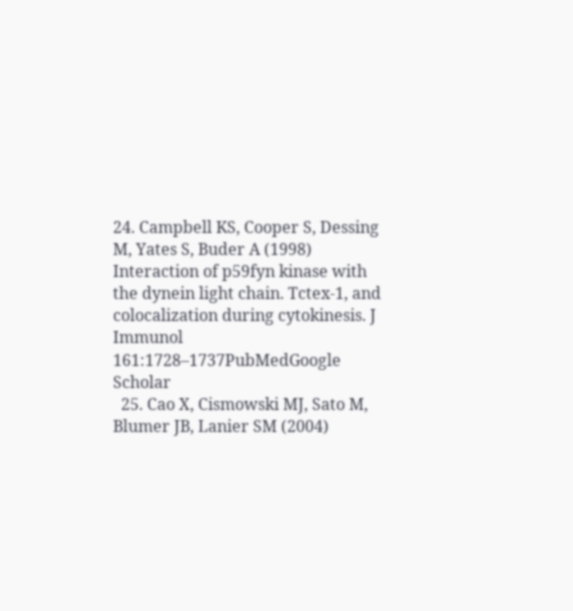24. Campbell KS, Cooper S, Dessing M, Yates S, Buder A (1998) Interaction of p59fyn kinase with the dynein light chain. Tctex-1, and colocalization during cytokinesis. J Immunol 161:1728–1737PubMedGoogle Scholar
  25. Cao X, Cismowski MJ, Sato M, Blumer JB, Lanier SM (2004)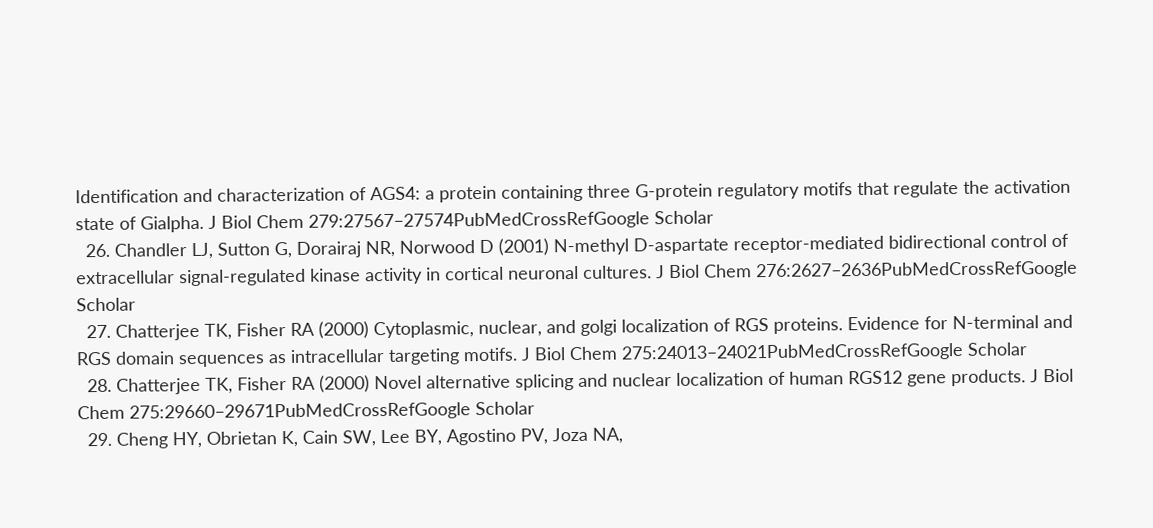Identification and characterization of AGS4: a protein containing three G-protein regulatory motifs that regulate the activation state of Gialpha. J Biol Chem 279:27567–27574PubMedCrossRefGoogle Scholar
  26. Chandler LJ, Sutton G, Dorairaj NR, Norwood D (2001) N-methyl D-aspartate receptor-mediated bidirectional control of extracellular signal-regulated kinase activity in cortical neuronal cultures. J Biol Chem 276:2627–2636PubMedCrossRefGoogle Scholar
  27. Chatterjee TK, Fisher RA (2000) Cytoplasmic, nuclear, and golgi localization of RGS proteins. Evidence for N-terminal and RGS domain sequences as intracellular targeting motifs. J Biol Chem 275:24013–24021PubMedCrossRefGoogle Scholar
  28. Chatterjee TK, Fisher RA (2000) Novel alternative splicing and nuclear localization of human RGS12 gene products. J Biol Chem 275:29660–29671PubMedCrossRefGoogle Scholar
  29. Cheng HY, Obrietan K, Cain SW, Lee BY, Agostino PV, Joza NA,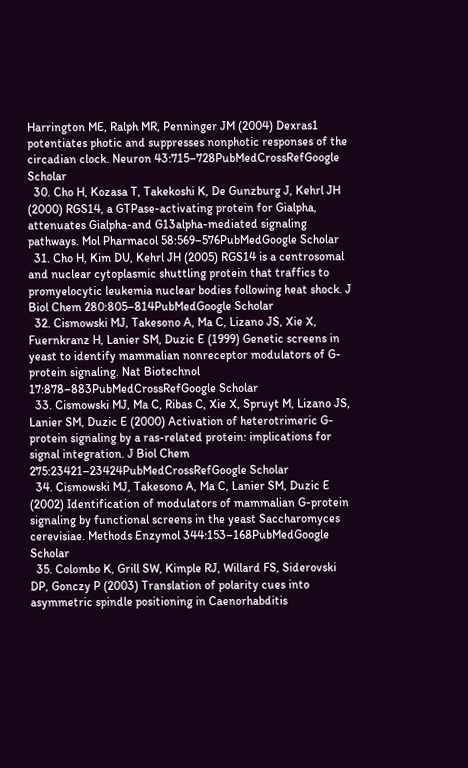Harrington ME, Ralph MR, Penninger JM (2004) Dexras1 potentiates photic and suppresses nonphotic responses of the circadian clock. Neuron 43:715–728PubMedCrossRefGoogle Scholar
  30. Cho H, Kozasa T, Takekoshi K, De Gunzburg J, Kehrl JH (2000) RGS14, a GTPase-activating protein for Gialpha, attenuates Gialpha-and G13alpha-mediated signaling pathways. Mol Pharmacol 58:569–576PubMedGoogle Scholar
  31. Cho H, Kim DU, Kehrl JH (2005) RGS14 is a centrosomal and nuclear cytoplasmic shuttling protein that traffics to promyelocytic leukemia nuclear bodies following heat shock. J Biol Chem 280:805–814PubMedGoogle Scholar
  32. Cismowski MJ, Takesono A, Ma C, Lizano JS, Xie X, Fuernkranz H, Lanier SM, Duzic E (1999) Genetic screens in yeast to identify mammalian nonreceptor modulators of G-protein signaling. Nat Biotechnol 17:878–883PubMedCrossRefGoogle Scholar
  33. Cismowski MJ, Ma C, Ribas C, Xie X, Spruyt M, Lizano JS, Lanier SM, Duzic E (2000) Activation of heterotrimeric G-protein signaling by a ras-related protein: implications for signal integration. J Biol Chem 275:23421–23424PubMedCrossRefGoogle Scholar
  34. Cismowski MJ, Takesono A, Ma C, Lanier SM, Duzic E (2002) Identification of modulators of mammalian G-protein signaling by functional screens in the yeast Saccharomyces cerevisiae. Methods Enzymol 344:153–168PubMedGoogle Scholar
  35. Colombo K, Grill SW, Kimple RJ, Willard FS, Siderovski DP, Gonczy P (2003) Translation of polarity cues into asymmetric spindle positioning in Caenorhabditis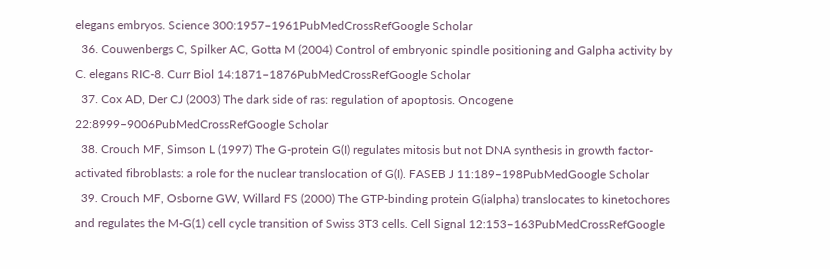elegans embryos. Science 300:1957–1961PubMedCrossRefGoogle Scholar
  36. Couwenbergs C, Spilker AC, Gotta M (2004) Control of embryonic spindle positioning and Galpha activity by C. elegans RIC-8. Curr Biol 14:1871–1876PubMedCrossRefGoogle Scholar
  37. Cox AD, Der CJ (2003) The dark side of ras: regulation of apoptosis. Oncogene 22:8999–9006PubMedCrossRefGoogle Scholar
  38. Crouch MF, Simson L (1997) The G-protein G(I) regulates mitosis but not DNA synthesis in growth factor-activated fibroblasts: a role for the nuclear translocation of G(I). FASEB J 11:189–198PubMedGoogle Scholar
  39. Crouch MF, Osborne GW, Willard FS (2000) The GTP-binding protein G(ialpha) translocates to kinetochores and regulates the M-G(1) cell cycle transition of Swiss 3T3 cells. Cell Signal 12:153–163PubMedCrossRefGoogle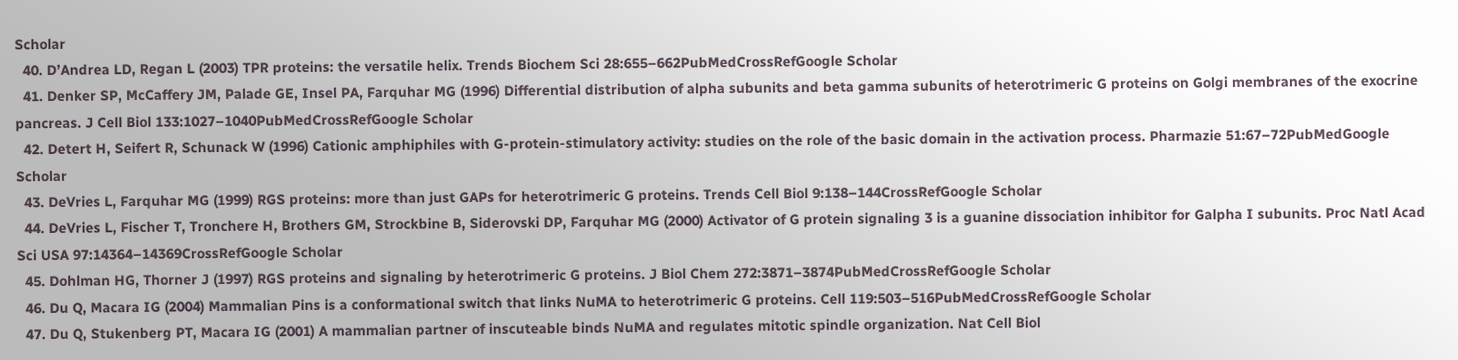Scholar
  40. D’Andrea LD, Regan L (2003) TPR proteins: the versatile helix. Trends Biochem Sci 28:655–662PubMedCrossRefGoogle Scholar
  41. Denker SP, McCaffery JM, Palade GE, Insel PA, Farquhar MG (1996) Differential distribution of alpha subunits and beta gamma subunits of heterotrimeric G proteins on Golgi membranes of the exocrine pancreas. J Cell Biol 133:1027–1040PubMedCrossRefGoogle Scholar
  42. Detert H, Seifert R, Schunack W (1996) Cationic amphiphiles with G-protein-stimulatory activity: studies on the role of the basic domain in the activation process. Pharmazie 51:67–72PubMedGoogle Scholar
  43. DeVries L, Farquhar MG (1999) RGS proteins: more than just GAPs for heterotrimeric G proteins. Trends Cell Biol 9:138–144CrossRefGoogle Scholar
  44. DeVries L, Fischer T, Tronchere H, Brothers GM, Strockbine B, Siderovski DP, Farquhar MG (2000) Activator of G protein signaling 3 is a guanine dissociation inhibitor for Galpha I subunits. Proc Natl Acad Sci USA 97:14364–14369CrossRefGoogle Scholar
  45. Dohlman HG, Thorner J (1997) RGS proteins and signaling by heterotrimeric G proteins. J Biol Chem 272:3871–3874PubMedCrossRefGoogle Scholar
  46. Du Q, Macara IG (2004) Mammalian Pins is a conformational switch that links NuMA to heterotrimeric G proteins. Cell 119:503–516PubMedCrossRefGoogle Scholar
  47. Du Q, Stukenberg PT, Macara IG (2001) A mammalian partner of inscuteable binds NuMA and regulates mitotic spindle organization. Nat Cell Biol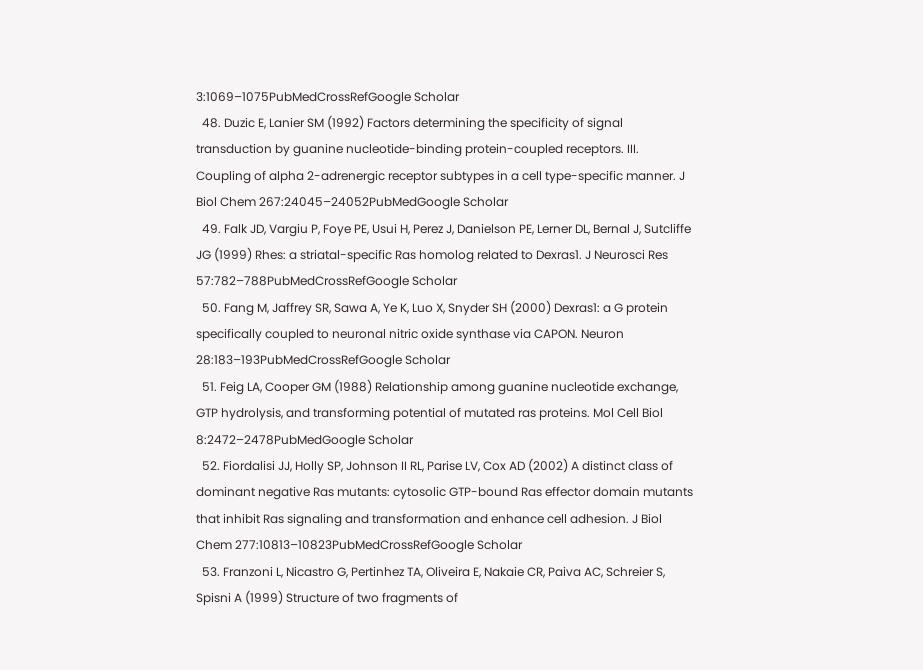3:1069–1075PubMedCrossRefGoogle Scholar
  48. Duzic E, Lanier SM (1992) Factors determining the specificity of signal transduction by guanine nucleotide-binding protein-coupled receptors. III. Coupling of alpha 2-adrenergic receptor subtypes in a cell type-specific manner. J Biol Chem 267:24045–24052PubMedGoogle Scholar
  49. Falk JD, Vargiu P, Foye PE, Usui H, Perez J, Danielson PE, Lerner DL, Bernal J, Sutcliffe JG (1999) Rhes: a striatal-specific Ras homolog related to Dexras1. J Neurosci Res 57:782–788PubMedCrossRefGoogle Scholar
  50. Fang M, Jaffrey SR, Sawa A, Ye K, Luo X, Snyder SH (2000) Dexras1: a G protein specifically coupled to neuronal nitric oxide synthase via CAPON. Neuron 28:183–193PubMedCrossRefGoogle Scholar
  51. Feig LA, Cooper GM (1988) Relationship among guanine nucleotide exchange, GTP hydrolysis, and transforming potential of mutated ras proteins. Mol Cell Biol 8:2472–2478PubMedGoogle Scholar
  52. Fiordalisi JJ, Holly SP, Johnson II RL, Parise LV, Cox AD (2002) A distinct class of dominant negative Ras mutants: cytosolic GTP-bound Ras effector domain mutants that inhibit Ras signaling and transformation and enhance cell adhesion. J Biol Chem 277:10813–10823PubMedCrossRefGoogle Scholar
  53. Franzoni L, Nicastro G, Pertinhez TA, Oliveira E, Nakaie CR, Paiva AC, Schreier S, Spisni A (1999) Structure of two fragments of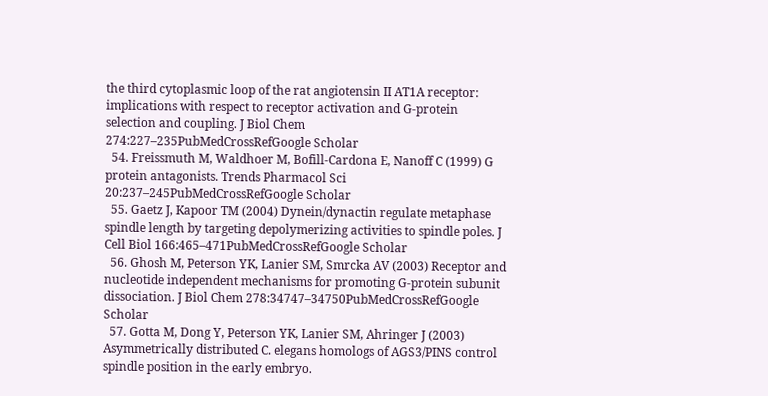the third cytoplasmic loop of the rat angiotensin II AT1A receptor: implications with respect to receptor activation and G-protein selection and coupling. J Biol Chem 274:227–235PubMedCrossRefGoogle Scholar
  54. Freissmuth M, Waldhoer M, Bofill-Cardona E, Nanoff C (1999) G protein antagonists. Trends Pharmacol Sci 20:237–245PubMedCrossRefGoogle Scholar
  55. Gaetz J, Kapoor TM (2004) Dynein/dynactin regulate metaphase spindle length by targeting depolymerizing activities to spindle poles. J Cell Biol 166:465–471PubMedCrossRefGoogle Scholar
  56. Ghosh M, Peterson YK, Lanier SM, Smrcka AV (2003) Receptor and nucleotide independent mechanisms for promoting G-protein subunit dissociation. J Biol Chem 278:34747–34750PubMedCrossRefGoogle Scholar
  57. Gotta M, Dong Y, Peterson YK, Lanier SM, Ahringer J (2003) Asymmetrically distributed C. elegans homologs of AGS3/PINS control spindle position in the early embryo.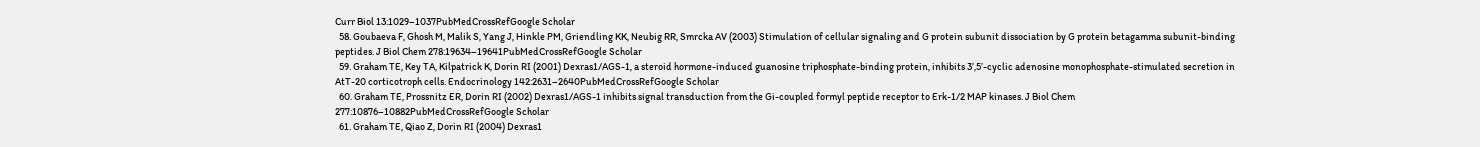Curr Biol 13:1029–1037PubMedCrossRefGoogle Scholar
  58. Goubaeva F, Ghosh M, Malik S, Yang J, Hinkle PM, Griendling KK, Neubig RR, Smrcka AV (2003) Stimulation of cellular signaling and G protein subunit dissociation by G protein betagamma subunit-binding peptides. J Biol Chem 278:19634–19641PubMedCrossRefGoogle Scholar
  59. Graham TE, Key TA, Kilpatrick K, Dorin RI (2001) Dexras1/AGS-1, a steroid hormone-induced guanosine triphosphate-binding protein, inhibits 3’,5’-cyclic adenosine monophosphate-stimulated secretion in AtT-20 corticotroph cells. Endocrinology 142:2631–2640PubMedCrossRefGoogle Scholar
  60. Graham TE, Prossnitz ER, Dorin RI (2002) Dexras1/AGS-1 inhibits signal transduction from the Gi-coupled formyl peptide receptor to Erk-1/2 MAP kinases. J Biol Chem 277:10876–10882PubMedCrossRefGoogle Scholar
  61. Graham TE, Qiao Z, Dorin RI (2004) Dexras1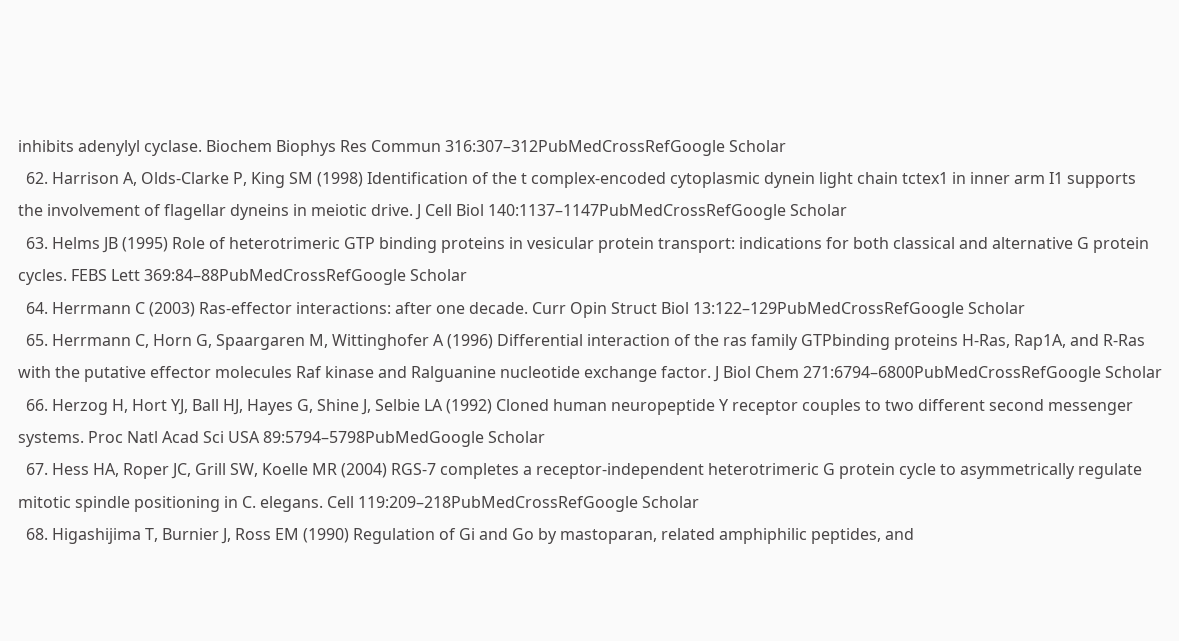inhibits adenylyl cyclase. Biochem Biophys Res Commun 316:307–312PubMedCrossRefGoogle Scholar
  62. Harrison A, Olds-Clarke P, King SM (1998) Identification of the t complex-encoded cytoplasmic dynein light chain tctex1 in inner arm I1 supports the involvement of flagellar dyneins in meiotic drive. J Cell Biol 140:1137–1147PubMedCrossRefGoogle Scholar
  63. Helms JB (1995) Role of heterotrimeric GTP binding proteins in vesicular protein transport: indications for both classical and alternative G protein cycles. FEBS Lett 369:84–88PubMedCrossRefGoogle Scholar
  64. Herrmann C (2003) Ras-effector interactions: after one decade. Curr Opin Struct Biol 13:122–129PubMedCrossRefGoogle Scholar
  65. Herrmann C, Horn G, Spaargaren M, Wittinghofer A (1996) Differential interaction of the ras family GTPbinding proteins H-Ras, Rap1A, and R-Ras with the putative effector molecules Raf kinase and Ralguanine nucleotide exchange factor. J Biol Chem 271:6794–6800PubMedCrossRefGoogle Scholar
  66. Herzog H, Hort YJ, Ball HJ, Hayes G, Shine J, Selbie LA (1992) Cloned human neuropeptide Y receptor couples to two different second messenger systems. Proc Natl Acad Sci USA 89:5794–5798PubMedGoogle Scholar
  67. Hess HA, Roper JC, Grill SW, Koelle MR (2004) RGS-7 completes a receptor-independent heterotrimeric G protein cycle to asymmetrically regulate mitotic spindle positioning in C. elegans. Cell 119:209–218PubMedCrossRefGoogle Scholar
  68. Higashijima T, Burnier J, Ross EM (1990) Regulation of Gi and Go by mastoparan, related amphiphilic peptides, and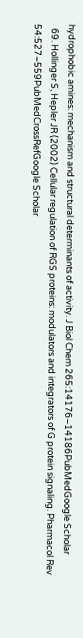hydrophobic amines: mechanism and structural determinants of activity. J Biol Chem 265:14176–14186PubMedGoogle Scholar
  69. Hollinger S, Hepler JR (2002) Cellular regulation of RGS proteins: modulators and integrators of G protein signaling. Pharmacol Rev 54:527–559PubMedCrossRefGoogle Scholar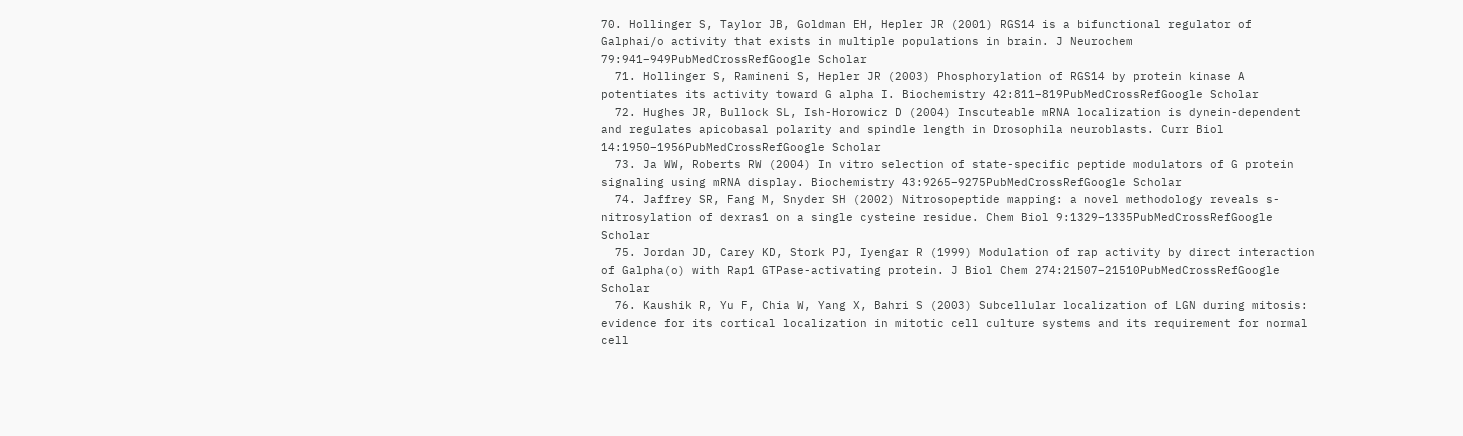70. Hollinger S, Taylor JB, Goldman EH, Hepler JR (2001) RGS14 is a bifunctional regulator of Galphai/o activity that exists in multiple populations in brain. J Neurochem 79:941–949PubMedCrossRefGoogle Scholar
  71. Hollinger S, Ramineni S, Hepler JR (2003) Phosphorylation of RGS14 by protein kinase A potentiates its activity toward G alpha I. Biochemistry 42:811–819PubMedCrossRefGoogle Scholar
  72. Hughes JR, Bullock SL, Ish-Horowicz D (2004) Inscuteable mRNA localization is dynein-dependent and regulates apicobasal polarity and spindle length in Drosophila neuroblasts. Curr Biol 14:1950–1956PubMedCrossRefGoogle Scholar
  73. Ja WW, Roberts RW (2004) In vitro selection of state-specific peptide modulators of G protein signaling using mRNA display. Biochemistry 43:9265–9275PubMedCrossRefGoogle Scholar
  74. Jaffrey SR, Fang M, Snyder SH (2002) Nitrosopeptide mapping: a novel methodology reveals s-nitrosylation of dexras1 on a single cysteine residue. Chem Biol 9:1329–1335PubMedCrossRefGoogle Scholar
  75. Jordan JD, Carey KD, Stork PJ, Iyengar R (1999) Modulation of rap activity by direct interaction of Galpha(o) with Rap1 GTPase-activating protein. J Biol Chem 274:21507–21510PubMedCrossRefGoogle Scholar
  76. Kaushik R, Yu F, Chia W, Yang X, Bahri S (2003) Subcellular localization of LGN during mitosis: evidence for its cortical localization in mitotic cell culture systems and its requirement for normal cell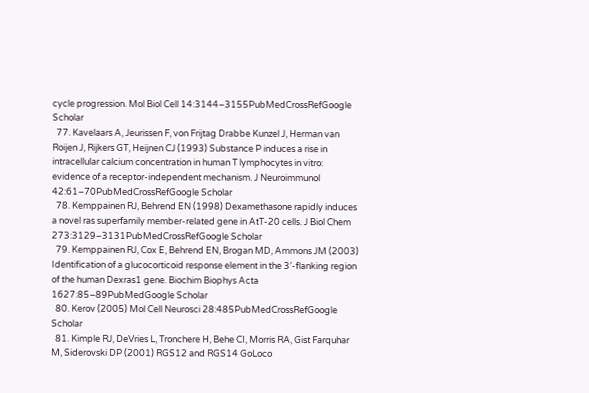cycle progression. Mol Biol Cell 14:3144–3155PubMedCrossRefGoogle Scholar
  77. Kavelaars A, Jeurissen F, von Frijtag Drabbe Kunzel J, Herman van Roijen J, Rijkers GT, Heijnen CJ (1993) Substance P induces a rise in intracellular calcium concentration in human T lymphocytes in vitro: evidence of a receptor-independent mechanism. J Neuroimmunol 42:61–70PubMedCrossRefGoogle Scholar
  78. Kemppainen RJ, Behrend EN (1998) Dexamethasone rapidly induces a novel ras superfamily member-related gene in AtT-20 cells. J Biol Chem 273:3129–3131PubMedCrossRefGoogle Scholar
  79. Kemppainen RJ, Cox E, Behrend EN, Brogan MD, Ammons JM (2003) Identification of a glucocorticoid response element in the 3′-flanking region of the human Dexras1 gene. Biochim Biophys Acta 1627:85–89PubMedGoogle Scholar
  80. Kerov (2005) Mol Cell Neurosci 28:485PubMedCrossRefGoogle Scholar
  81. Kimple RJ, DeVries L, Tronchere H, Behe CI, Morris RA, Gist Farquhar M, Siderovski DP (2001) RGS12 and RGS14 GoLoco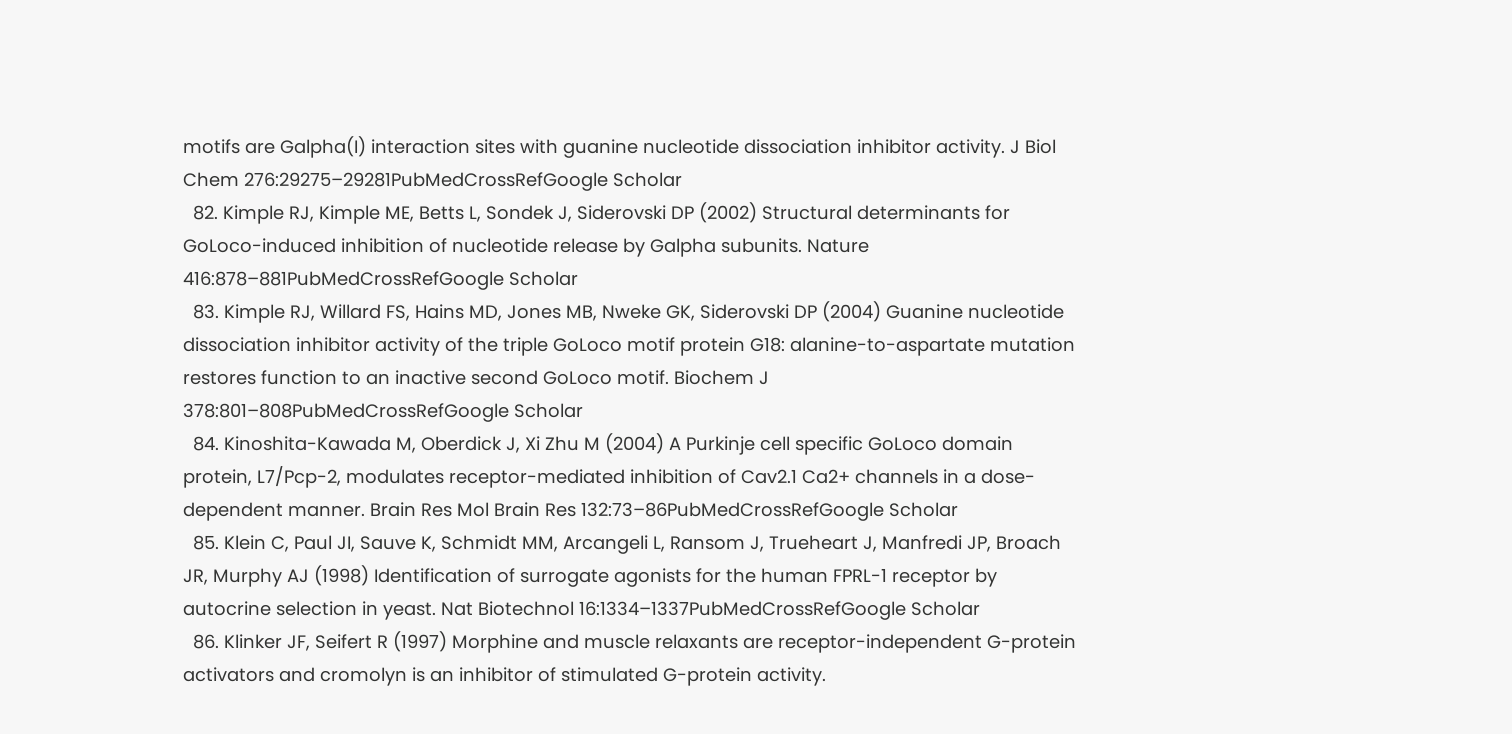motifs are Galpha(I) interaction sites with guanine nucleotide dissociation inhibitor activity. J Biol Chem 276:29275–29281PubMedCrossRefGoogle Scholar
  82. Kimple RJ, Kimple ME, Betts L, Sondek J, Siderovski DP (2002) Structural determinants for GoLoco-induced inhibition of nucleotide release by Galpha subunits. Nature 416:878–881PubMedCrossRefGoogle Scholar
  83. Kimple RJ, Willard FS, Hains MD, Jones MB, Nweke GK, Siderovski DP (2004) Guanine nucleotide dissociation inhibitor activity of the triple GoLoco motif protein G18: alanine-to-aspartate mutation restores function to an inactive second GoLoco motif. Biochem J 378:801–808PubMedCrossRefGoogle Scholar
  84. Kinoshita-Kawada M, Oberdick J, Xi Zhu M (2004) A Purkinje cell specific GoLoco domain protein, L7/Pcp-2, modulates receptor-mediated inhibition of Cav2.1 Ca2+ channels in a dose-dependent manner. Brain Res Mol Brain Res 132:73–86PubMedCrossRefGoogle Scholar
  85. Klein C, Paul JI, Sauve K, Schmidt MM, Arcangeli L, Ransom J, Trueheart J, Manfredi JP, Broach JR, Murphy AJ (1998) Identification of surrogate agonists for the human FPRL-1 receptor by autocrine selection in yeast. Nat Biotechnol 16:1334–1337PubMedCrossRefGoogle Scholar
  86. Klinker JF, Seifert R (1997) Morphine and muscle relaxants are receptor-independent G-protein activators and cromolyn is an inhibitor of stimulated G-protein activity.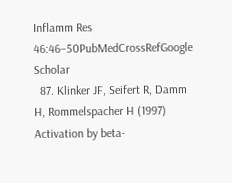Inflamm Res 46:46–50PubMedCrossRefGoogle Scholar
  87. Klinker JF, Seifert R, Damm H, Rommelspacher H (1997) Activation by beta-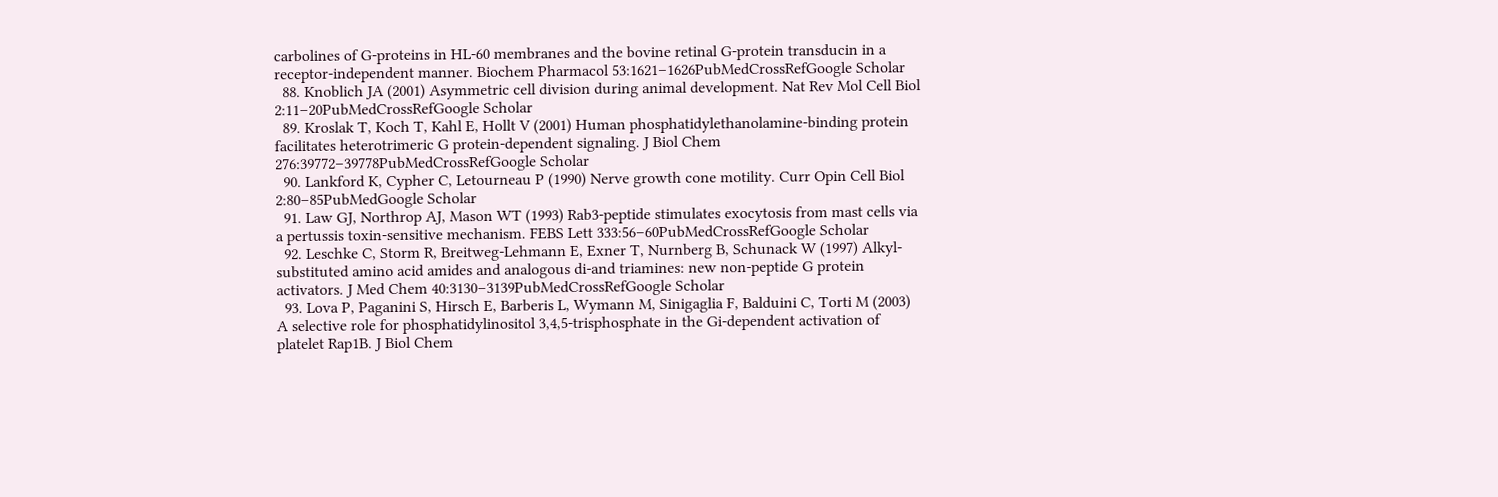carbolines of G-proteins in HL-60 membranes and the bovine retinal G-protein transducin in a receptor-independent manner. Biochem Pharmacol 53:1621–1626PubMedCrossRefGoogle Scholar
  88. Knoblich JA (2001) Asymmetric cell division during animal development. Nat Rev Mol Cell Biol 2:11–20PubMedCrossRefGoogle Scholar
  89. Kroslak T, Koch T, Kahl E, Hollt V (2001) Human phosphatidylethanolamine-binding protein facilitates heterotrimeric G protein-dependent signaling. J Biol Chem 276:39772–39778PubMedCrossRefGoogle Scholar
  90. Lankford K, Cypher C, Letourneau P (1990) Nerve growth cone motility. Curr Opin Cell Biol 2:80–85PubMedGoogle Scholar
  91. Law GJ, Northrop AJ, Mason WT (1993) Rab3-peptide stimulates exocytosis from mast cells via a pertussis toxin-sensitive mechanism. FEBS Lett 333:56–60PubMedCrossRefGoogle Scholar
  92. Leschke C, Storm R, Breitweg-Lehmann E, Exner T, Nurnberg B, Schunack W (1997) Alkyl-substituted amino acid amides and analogous di-and triamines: new non-peptide G protein activators. J Med Chem 40:3130–3139PubMedCrossRefGoogle Scholar
  93. Lova P, Paganini S, Hirsch E, Barberis L, Wymann M, Sinigaglia F, Balduini C, Torti M (2003) A selective role for phosphatidylinositol 3,4,5-trisphosphate in the Gi-dependent activation of platelet Rap1B. J Biol Chem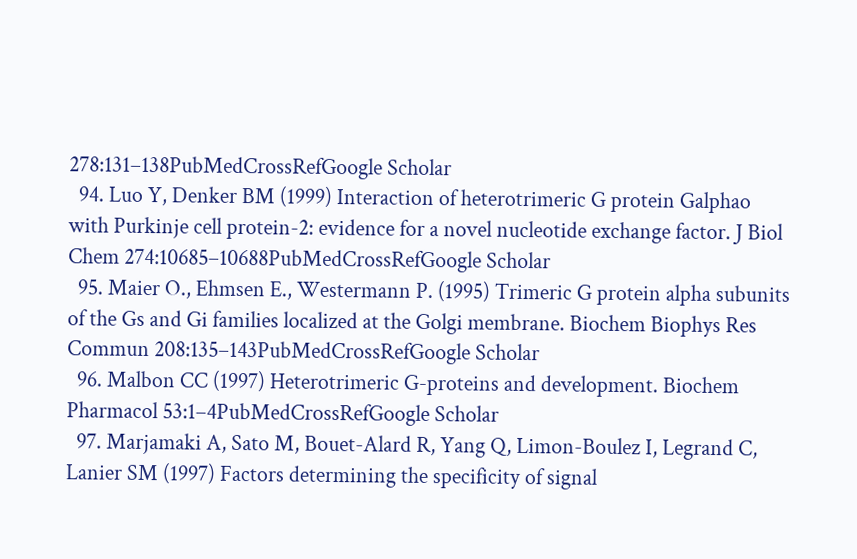278:131–138PubMedCrossRefGoogle Scholar
  94. Luo Y, Denker BM (1999) Interaction of heterotrimeric G protein Galphao with Purkinje cell protein-2: evidence for a novel nucleotide exchange factor. J Biol Chem 274:10685–10688PubMedCrossRefGoogle Scholar
  95. Maier O., Ehmsen E., Westermann P. (1995) Trimeric G protein alpha subunits of the Gs and Gi families localized at the Golgi membrane. Biochem Biophys Res Commun 208:135–143PubMedCrossRefGoogle Scholar
  96. Malbon CC (1997) Heterotrimeric G-proteins and development. Biochem Pharmacol 53:1–4PubMedCrossRefGoogle Scholar
  97. Marjamaki A, Sato M, Bouet-Alard R, Yang Q, Limon-Boulez I, Legrand C, Lanier SM (1997) Factors determining the specificity of signal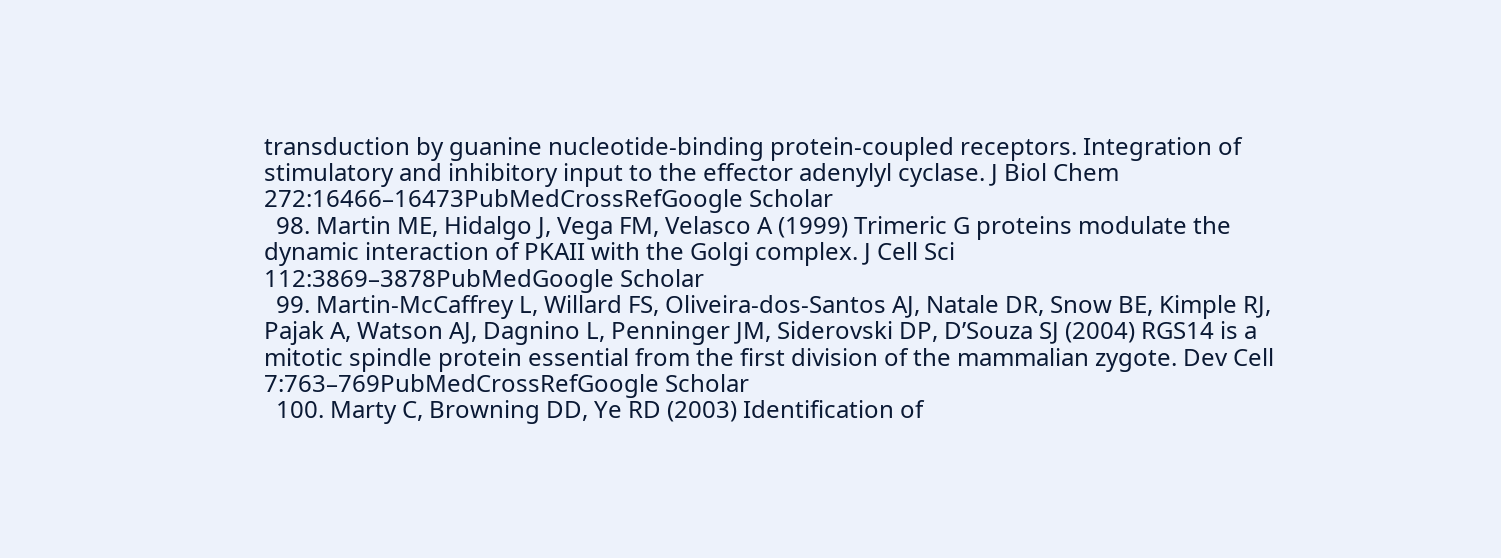transduction by guanine nucleotide-binding protein-coupled receptors. Integration of stimulatory and inhibitory input to the effector adenylyl cyclase. J Biol Chem 272:16466–16473PubMedCrossRefGoogle Scholar
  98. Martin ME, Hidalgo J, Vega FM, Velasco A (1999) Trimeric G proteins modulate the dynamic interaction of PKAII with the Golgi complex. J Cell Sci 112:3869–3878PubMedGoogle Scholar
  99. Martin-McCaffrey L, Willard FS, Oliveira-dos-Santos AJ, Natale DR, Snow BE, Kimple RJ, Pajak A, Watson AJ, Dagnino L, Penninger JM, Siderovski DP, D’Souza SJ (2004) RGS14 is a mitotic spindle protein essential from the first division of the mammalian zygote. Dev Cell 7:763–769PubMedCrossRefGoogle Scholar
  100. Marty C, Browning DD, Ye RD (2003) Identification of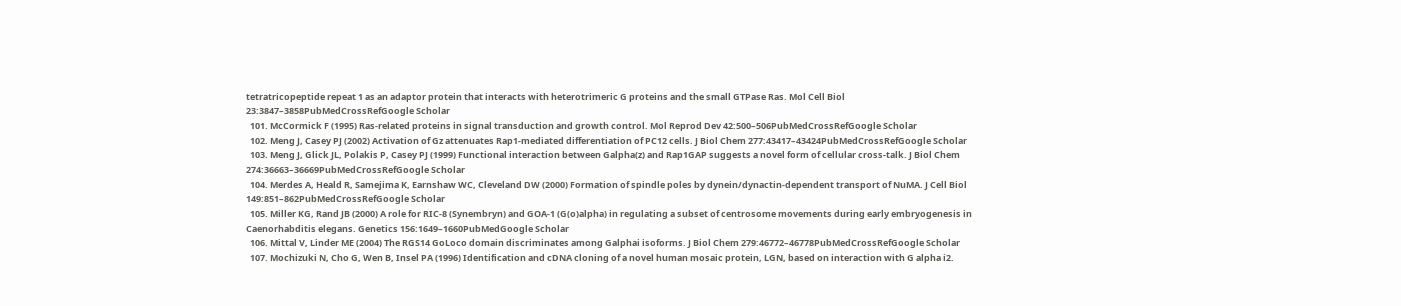tetratricopeptide repeat 1 as an adaptor protein that interacts with heterotrimeric G proteins and the small GTPase Ras. Mol Cell Biol 23:3847–3858PubMedCrossRefGoogle Scholar
  101. McCormick F (1995) Ras-related proteins in signal transduction and growth control. Mol Reprod Dev 42:500–506PubMedCrossRefGoogle Scholar
  102. Meng J, Casey PJ (2002) Activation of Gz attenuates Rap1-mediated differentiation of PC12 cells. J Biol Chem 277:43417–43424PubMedCrossRefGoogle Scholar
  103. Meng J, Glick JL, Polakis P, Casey PJ (1999) Functional interaction between Galpha(z) and Rap1GAP suggests a novel form of cellular cross-talk. J Biol Chem 274:36663–36669PubMedCrossRefGoogle Scholar
  104. Merdes A, Heald R, Samejima K, Earnshaw WC, Cleveland DW (2000) Formation of spindle poles by dynein/dynactin-dependent transport of NuMA. J Cell Biol 149:851–862PubMedCrossRefGoogle Scholar
  105. Miller KG, Rand JB (2000) A role for RIC-8 (Synembryn) and GOA-1 (G(o)alpha) in regulating a subset of centrosome movements during early embryogenesis in Caenorhabditis elegans. Genetics 156:1649–1660PubMedGoogle Scholar
  106. Mittal V, Linder ME (2004) The RGS14 GoLoco domain discriminates among Galphai isoforms. J Biol Chem 279:46772–46778PubMedCrossRefGoogle Scholar
  107. Mochizuki N, Cho G, Wen B, Insel PA (1996) Identification and cDNA cloning of a novel human mosaic protein, LGN, based on interaction with G alpha i2.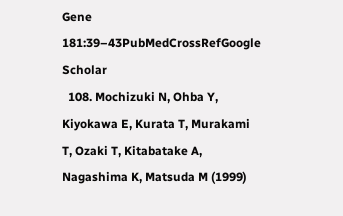Gene 181:39–43PubMedCrossRefGoogle Scholar
  108. Mochizuki N, Ohba Y, Kiyokawa E, Kurata T, Murakami T, Ozaki T, Kitabatake A, Nagashima K, Matsuda M (1999)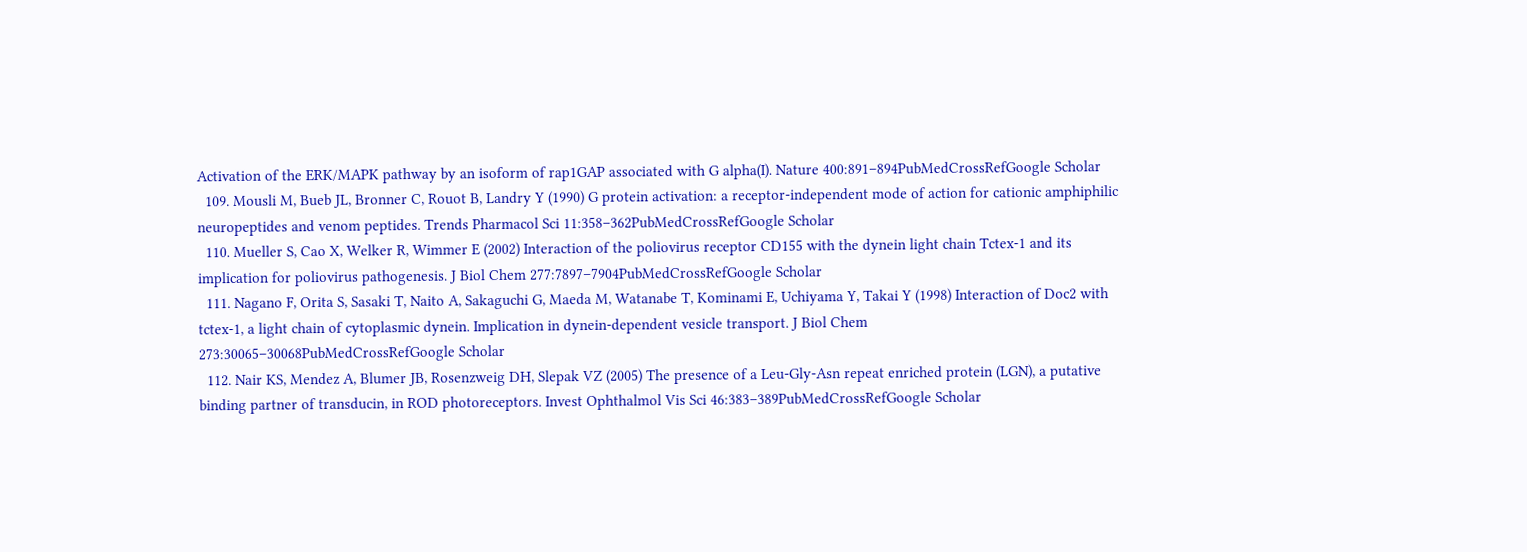Activation of the ERK/MAPK pathway by an isoform of rap1GAP associated with G alpha(I). Nature 400:891–894PubMedCrossRefGoogle Scholar
  109. Mousli M, Bueb JL, Bronner C, Rouot B, Landry Y (1990) G protein activation: a receptor-independent mode of action for cationic amphiphilic neuropeptides and venom peptides. Trends Pharmacol Sci 11:358–362PubMedCrossRefGoogle Scholar
  110. Mueller S, Cao X, Welker R, Wimmer E (2002) Interaction of the poliovirus receptor CD155 with the dynein light chain Tctex-1 and its implication for poliovirus pathogenesis. J Biol Chem 277:7897–7904PubMedCrossRefGoogle Scholar
  111. Nagano F, Orita S, Sasaki T, Naito A, Sakaguchi G, Maeda M, Watanabe T, Kominami E, Uchiyama Y, Takai Y (1998) Interaction of Doc2 with tctex-1, a light chain of cytoplasmic dynein. Implication in dynein-dependent vesicle transport. J Biol Chem 273:30065–30068PubMedCrossRefGoogle Scholar
  112. Nair KS, Mendez A, Blumer JB, Rosenzweig DH, Slepak VZ (2005) The presence of a Leu-Gly-Asn repeat enriched protein (LGN), a putative binding partner of transducin, in ROD photoreceptors. Invest Ophthalmol Vis Sci 46:383–389PubMedCrossRefGoogle Scholar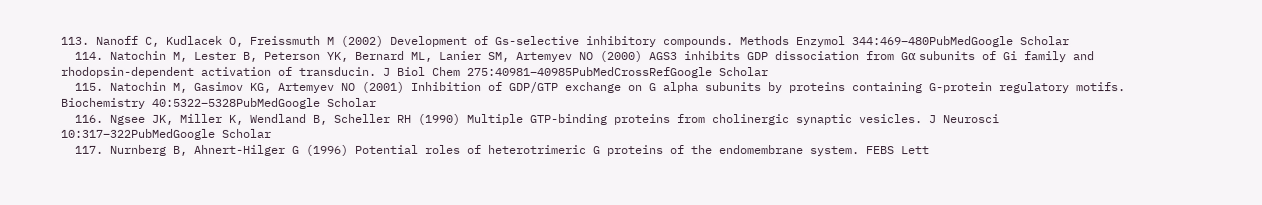113. Nanoff C, Kudlacek O, Freissmuth M (2002) Development of Gs-selective inhibitory compounds. Methods Enzymol 344:469–480PubMedGoogle Scholar
  114. Natochin M, Lester B, Peterson YK, Bernard ML, Lanier SM, Artemyev NO (2000) AGS3 inhibits GDP dissociation from Gα subunits of Gi family and rhodopsin-dependent activation of transducin. J Biol Chem 275:40981–40985PubMedCrossRefGoogle Scholar
  115. Natochin M, Gasimov KG, Artemyev NO (2001) Inhibition of GDP/GTP exchange on G alpha subunits by proteins containing G-protein regulatory motifs. Biochemistry 40:5322–5328PubMedGoogle Scholar
  116. Ngsee JK, Miller K, Wendland B, Scheller RH (1990) Multiple GTP-binding proteins from cholinergic synaptic vesicles. J Neurosci 10:317–322PubMedGoogle Scholar
  117. Nurnberg B, Ahnert-Hilger G (1996) Potential roles of heterotrimeric G proteins of the endomembrane system. FEBS Lett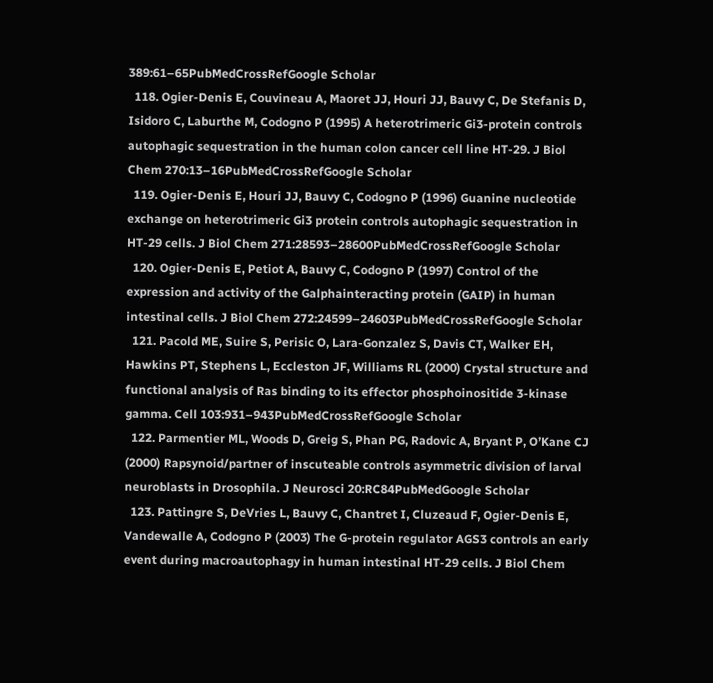389:61–65PubMedCrossRefGoogle Scholar
  118. Ogier-Denis E, Couvineau A, Maoret JJ, Houri JJ, Bauvy C, De Stefanis D, Isidoro C, Laburthe M, Codogno P (1995) A heterotrimeric Gi3-protein controls autophagic sequestration in the human colon cancer cell line HT-29. J Biol Chem 270:13–16PubMedCrossRefGoogle Scholar
  119. Ogier-Denis E, Houri JJ, Bauvy C, Codogno P (1996) Guanine nucleotide exchange on heterotrimeric Gi3 protein controls autophagic sequestration in HT-29 cells. J Biol Chem 271:28593–28600PubMedCrossRefGoogle Scholar
  120. Ogier-Denis E, Petiot A, Bauvy C, Codogno P (1997) Control of the expression and activity of the Galphainteracting protein (GAIP) in human intestinal cells. J Biol Chem 272:24599–24603PubMedCrossRefGoogle Scholar
  121. Pacold ME, Suire S, Perisic O, Lara-Gonzalez S, Davis CT, Walker EH, Hawkins PT, Stephens L, Eccleston JF, Williams RL (2000) Crystal structure and functional analysis of Ras binding to its effector phosphoinositide 3-kinase gamma. Cell 103:931–943PubMedCrossRefGoogle Scholar
  122. Parmentier ML, Woods D, Greig S, Phan PG, Radovic A, Bryant P, O’Kane CJ (2000) Rapsynoid/partner of inscuteable controls asymmetric division of larval neuroblasts in Drosophila. J Neurosci 20:RC84PubMedGoogle Scholar
  123. Pattingre S, DeVries L, Bauvy C, Chantret I, Cluzeaud F, Ogier-Denis E, Vandewalle A, Codogno P (2003) The G-protein regulator AGS3 controls an early event during macroautophagy in human intestinal HT-29 cells. J Biol Chem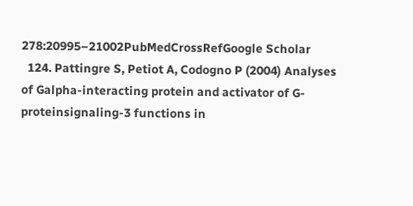278:20995–21002PubMedCrossRefGoogle Scholar
  124. Pattingre S, Petiot A, Codogno P (2004) Analyses of Galpha-interacting protein and activator of G-proteinsignaling-3 functions in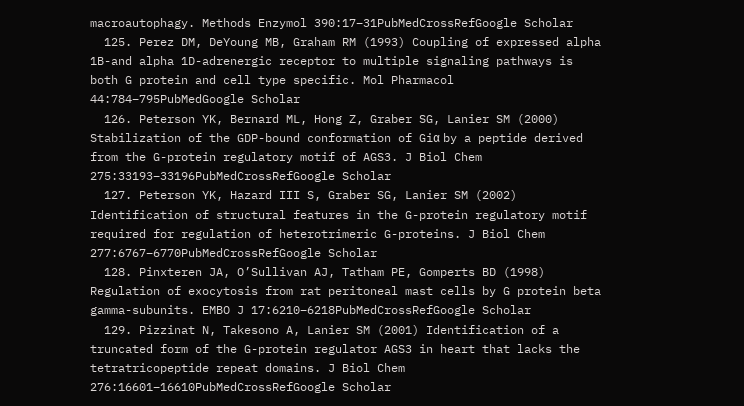macroautophagy. Methods Enzymol 390:17–31PubMedCrossRefGoogle Scholar
  125. Perez DM, DeYoung MB, Graham RM (1993) Coupling of expressed alpha 1B-and alpha 1D-adrenergic receptor to multiple signaling pathways is both G protein and cell type specific. Mol Pharmacol 44:784–795PubMedGoogle Scholar
  126. Peterson YK, Bernard ML, Hong Z, Graber SG, Lanier SM (2000) Stabilization of the GDP-bound conformation of Giα by a peptide derived from the G-protein regulatory motif of AGS3. J Biol Chem 275:33193–33196PubMedCrossRefGoogle Scholar
  127. Peterson YK, Hazard III S, Graber SG, Lanier SM (2002) Identification of structural features in the G-protein regulatory motif required for regulation of heterotrimeric G-proteins. J Biol Chem 277:6767–6770PubMedCrossRefGoogle Scholar
  128. Pinxteren JA, O’Sullivan AJ, Tatham PE, Gomperts BD (1998) Regulation of exocytosis from rat peritoneal mast cells by G protein beta gamma-subunits. EMBO J 17:6210–6218PubMedCrossRefGoogle Scholar
  129. Pizzinat N, Takesono A, Lanier SM (2001) Identification of a truncated form of the G-protein regulator AGS3 in heart that lacks the tetratricopeptide repeat domains. J Biol Chem 276:16601–16610PubMedCrossRefGoogle Scholar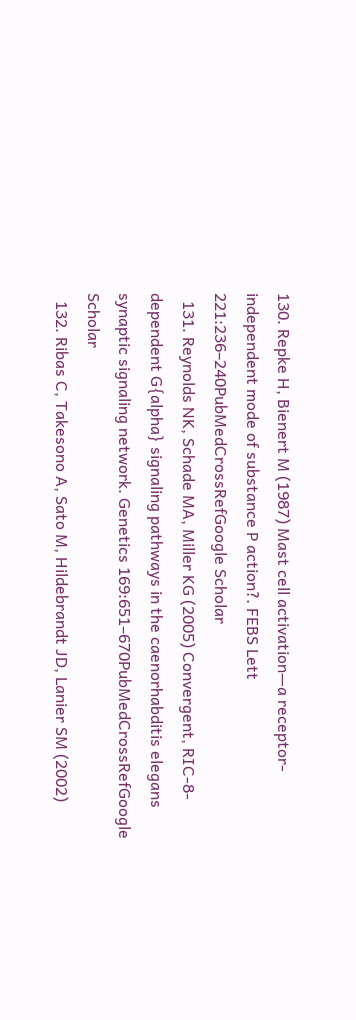130. Repke H, Bienert M (1987) Mast cell activation—a receptor-independent mode of substance P action?. FEBS Lett 221:236–240PubMedCrossRefGoogle Scholar
  131. Reynolds NK, Schade MA, Miller KG (2005) Convergent, RIC-8-dependent G{alpha} signaling pathways in the caenorhabditis elegans synaptic signaling network. Genetics 169:651–670PubMedCrossRefGoogle Scholar
  132. Ribas C, Takesono A, Sato M, Hildebrandt JD, Lanier SM (2002)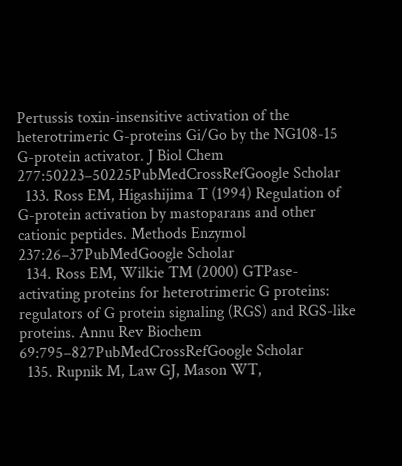Pertussis toxin-insensitive activation of the heterotrimeric G-proteins Gi/Go by the NG108-15 G-protein activator. J Biol Chem 277:50223–50225PubMedCrossRefGoogle Scholar
  133. Ross EM, Higashijima T (1994) Regulation of G-protein activation by mastoparans and other cationic peptides. Methods Enzymol 237:26–37PubMedGoogle Scholar
  134. Ross EM, Wilkie TM (2000) GTPase-activating proteins for heterotrimeric G proteins: regulators of G protein signaling (RGS) and RGS-like proteins. Annu Rev Biochem 69:795–827PubMedCrossRefGoogle Scholar
  135. Rupnik M, Law GJ, Mason WT,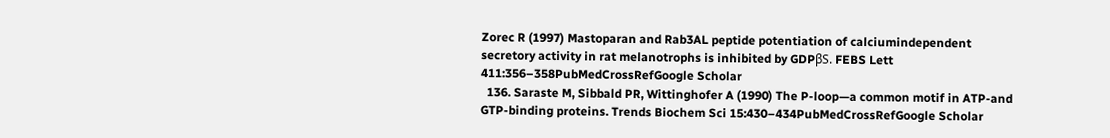Zorec R (1997) Mastoparan and Rab3AL peptide potentiation of calciumindependent secretory activity in rat melanotrophs is inhibited by GDPβS. FEBS Lett 411:356–358PubMedCrossRefGoogle Scholar
  136. Saraste M, Sibbald PR, Wittinghofer A (1990) The P-loop—a common motif in ATP-and GTP-binding proteins. Trends Biochem Sci 15:430–434PubMedCrossRefGoogle Scholar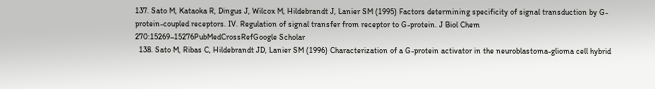137. Sato M, Kataoka R, Dingus J, Wilcox M, Hildebrandt J, Lanier SM (1995) Factors determining specificity of signal transduction by G-protein-coupled receptors. IV. Regulation of signal transfer from receptor to G-protein. J Biol Chem 270:15269–15276PubMedCrossRefGoogle Scholar
  138. Sato M, Ribas C, Hildebrandt JD, Lanier SM (1996) Characterization of a G-protein activator in the neuroblastoma-glioma cell hybrid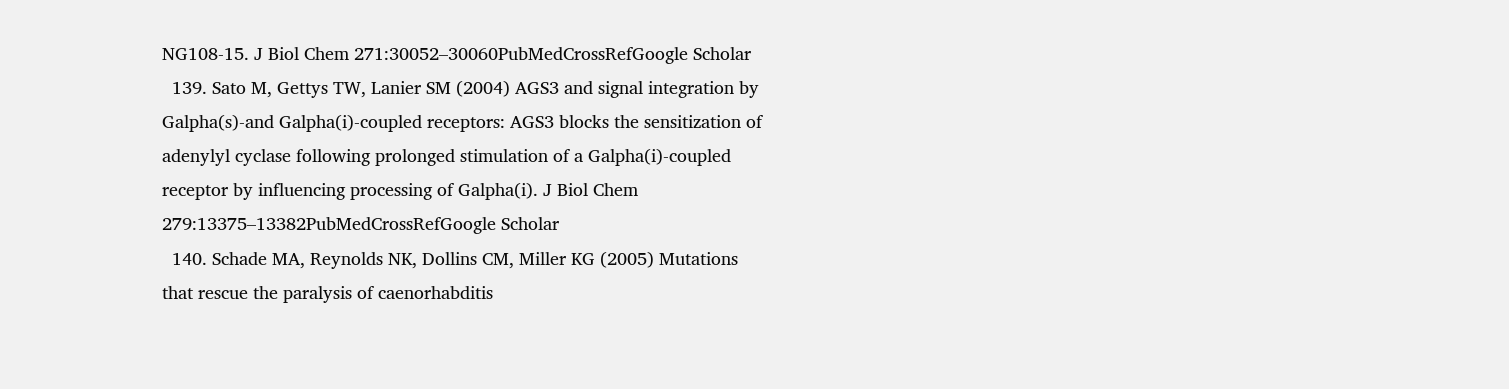NG108-15. J Biol Chem 271:30052–30060PubMedCrossRefGoogle Scholar
  139. Sato M, Gettys TW, Lanier SM (2004) AGS3 and signal integration by Galpha(s)-and Galpha(i)-coupled receptors: AGS3 blocks the sensitization of adenylyl cyclase following prolonged stimulation of a Galpha(i)-coupled receptor by influencing processing of Galpha(i). J Biol Chem 279:13375–13382PubMedCrossRefGoogle Scholar
  140. Schade MA, Reynolds NK, Dollins CM, Miller KG (2005) Mutations that rescue the paralysis of caenorhabditis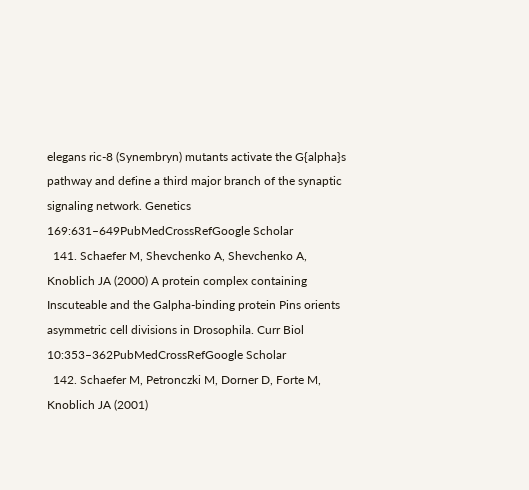elegans ric-8 (Synembryn) mutants activate the G{alpha}s pathway and define a third major branch of the synaptic signaling network. Genetics 169:631–649PubMedCrossRefGoogle Scholar
  141. Schaefer M, Shevchenko A, Shevchenko A, Knoblich JA (2000) A protein complex containing Inscuteable and the Galpha-binding protein Pins orients asymmetric cell divisions in Drosophila. Curr Biol 10:353–362PubMedCrossRefGoogle Scholar
  142. Schaefer M, Petronczki M, Dorner D, Forte M, Knoblich JA (2001)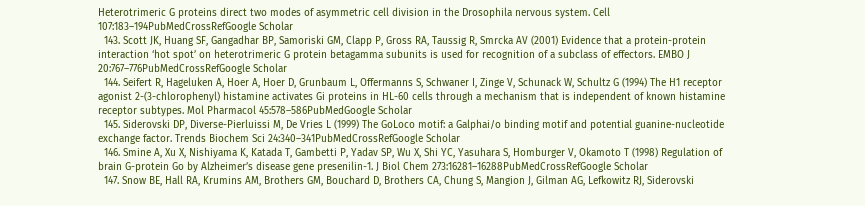Heterotrimeric G proteins direct two modes of asymmetric cell division in the Drosophila nervous system. Cell 107:183–194PubMedCrossRefGoogle Scholar
  143. Scott JK, Huang SF, Gangadhar BP, Samoriski GM, Clapp P, Gross RA, Taussig R, Smrcka AV (2001) Evidence that a protein-protein interaction ‘hot spot’ on heterotrimeric G protein betagamma subunits is used for recognition of a subclass of effectors. EMBO J 20:767–776PubMedCrossRefGoogle Scholar
  144. Seifert R, Hageluken A, Hoer A, Hoer D, Grunbaum L, Offermanns S, Schwaner I, Zinge V, Schunack W, Schultz G (1994) The H1 receptor agonist 2-(3-chlorophenyl) histamine activates Gi proteins in HL-60 cells through a mechanism that is independent of known histamine receptor subtypes. Mol Pharmacol 45:578–586PubMedGoogle Scholar
  145. Siderovski DP, Diverse-Pierluissi M, De Vries L (1999) The GoLoco motif: a Galphai/o binding motif and potential guanine-nucleotide exchange factor. Trends Biochem Sci 24:340–341PubMedCrossRefGoogle Scholar
  146. Smine A, Xu X, Nishiyama K, Katada T, Gambetti P, Yadav SP, Wu X, Shi YC, Yasuhara S, Homburger V, Okamoto T (1998) Regulation of brain G-protein Go by Alzheimer’s disease gene presenilin-1. J Biol Chem 273:16281–16288PubMedCrossRefGoogle Scholar
  147. Snow BE, Hall RA, Krumins AM, Brothers GM, Bouchard D, Brothers CA, Chung S, Mangion J, Gilman AG, Lefkowitz RJ, Siderovski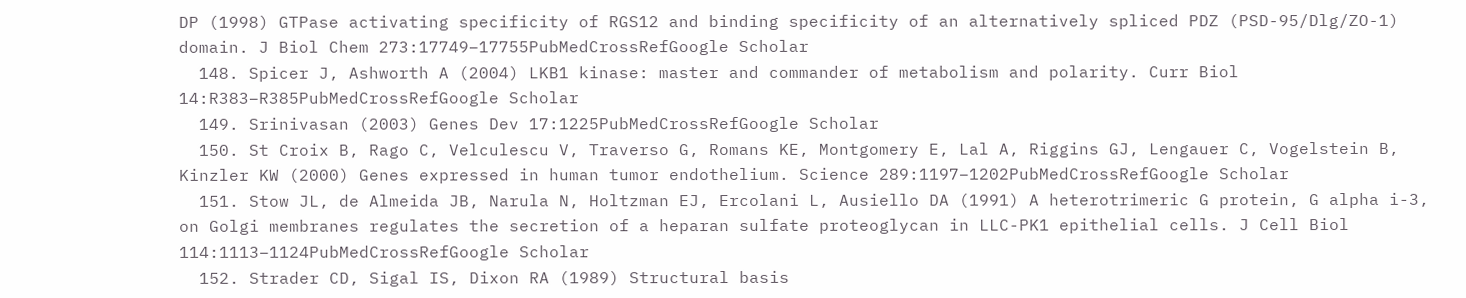DP (1998) GTPase activating specificity of RGS12 and binding specificity of an alternatively spliced PDZ (PSD-95/Dlg/ZO-1) domain. J Biol Chem 273:17749–17755PubMedCrossRefGoogle Scholar
  148. Spicer J, Ashworth A (2004) LKB1 kinase: master and commander of metabolism and polarity. Curr Biol 14:R383–R385PubMedCrossRefGoogle Scholar
  149. Srinivasan (2003) Genes Dev 17:1225PubMedCrossRefGoogle Scholar
  150. St Croix B, Rago C, Velculescu V, Traverso G, Romans KE, Montgomery E, Lal A, Riggins GJ, Lengauer C, Vogelstein B, Kinzler KW (2000) Genes expressed in human tumor endothelium. Science 289:1197–1202PubMedCrossRefGoogle Scholar
  151. Stow JL, de Almeida JB, Narula N, Holtzman EJ, Ercolani L, Ausiello DA (1991) A heterotrimeric G protein, G alpha i-3, on Golgi membranes regulates the secretion of a heparan sulfate proteoglycan in LLC-PK1 epithelial cells. J Cell Biol 114:1113–1124PubMedCrossRefGoogle Scholar
  152. Strader CD, Sigal IS, Dixon RA (1989) Structural basis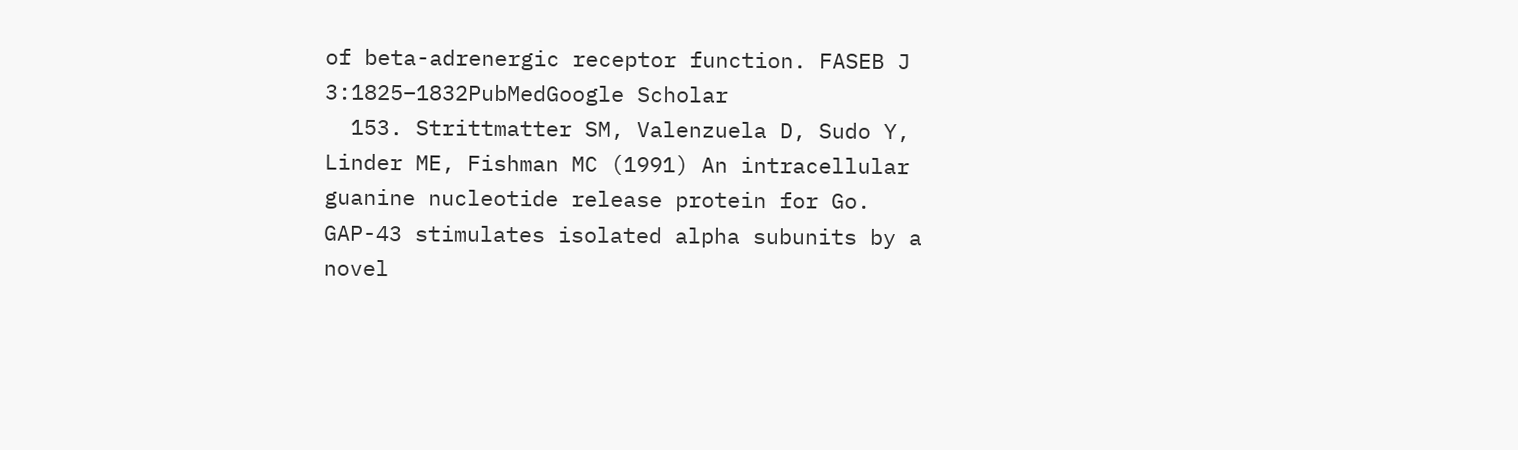of beta-adrenergic receptor function. FASEB J 3:1825–1832PubMedGoogle Scholar
  153. Strittmatter SM, Valenzuela D, Sudo Y, Linder ME, Fishman MC (1991) An intracellular guanine nucleotide release protein for Go. GAP-43 stimulates isolated alpha subunits by a novel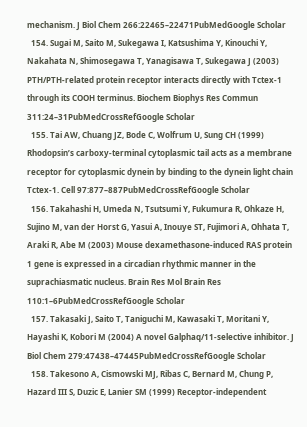mechanism. J Biol Chem 266:22465–22471PubMedGoogle Scholar
  154. Sugai M, Saito M, Sukegawa I, Katsushima Y, Kinouchi Y, Nakahata N, Shimosegawa T, Yanagisawa T, Sukegawa J (2003) PTH/PTH-related protein receptor interacts directly with Tctex-1 through its COOH terminus. Biochem Biophys Res Commun 311:24–31PubMedCrossRefGoogle Scholar
  155. Tai AW, Chuang JZ, Bode C, Wolfrum U, Sung CH (1999) Rhodopsin’s carboxy-terminal cytoplasmic tail acts as a membrane receptor for cytoplasmic dynein by binding to the dynein light chain Tctex-1. Cell 97:877–887PubMedCrossRefGoogle Scholar
  156. Takahashi H, Umeda N, Tsutsumi Y, Fukumura R, Ohkaze H, Sujino M, van der Horst G, Yasui A, Inouye ST, Fujimori A, Ohhata T, Araki R, Abe M (2003) Mouse dexamethasone-induced RAS protein 1 gene is expressed in a circadian rhythmic manner in the suprachiasmatic nucleus. Brain Res Mol Brain Res 110:1–6PubMedCrossRefGoogle Scholar
  157. Takasaki J, Saito T, Taniguchi M, Kawasaki T, Moritani Y, Hayashi K, Kobori M (2004) A novel Galphaq/11-selective inhibitor. J Biol Chem 279:47438–47445PubMedCrossRefGoogle Scholar
  158. Takesono A, Cismowski MJ, Ribas C, Bernard M, Chung P, Hazard III S, Duzic E, Lanier SM (1999) Receptor-independent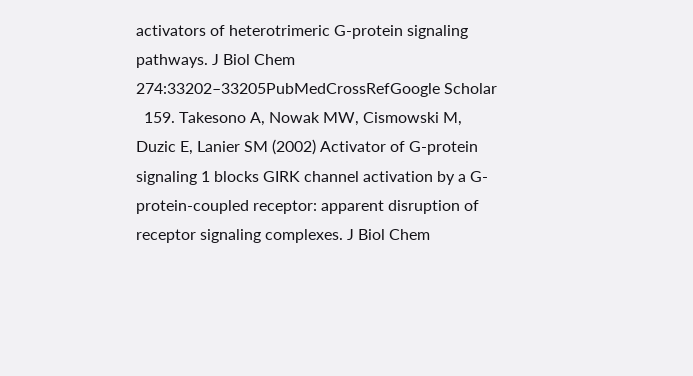activators of heterotrimeric G-protein signaling pathways. J Biol Chem 274:33202–33205PubMedCrossRefGoogle Scholar
  159. Takesono A, Nowak MW, Cismowski M, Duzic E, Lanier SM (2002) Activator of G-protein signaling 1 blocks GIRK channel activation by a G-protein-coupled receptor: apparent disruption of receptor signaling complexes. J Biol Chem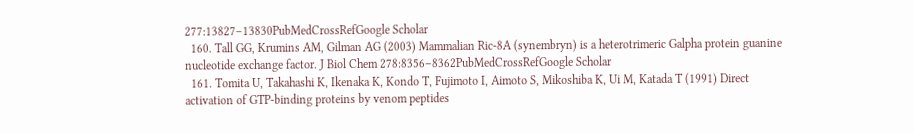277:13827–13830PubMedCrossRefGoogle Scholar
  160. Tall GG, Krumins AM, Gilman AG (2003) Mammalian Ric-8A (synembryn) is a heterotrimeric Galpha protein guanine nucleotide exchange factor. J Biol Chem 278:8356–8362PubMedCrossRefGoogle Scholar
  161. Tomita U, Takahashi K, Ikenaka K, Kondo T, Fujimoto I, Aimoto S, Mikoshiba K, Ui M, Katada T (1991) Direct activation of GTP-binding proteins by venom peptides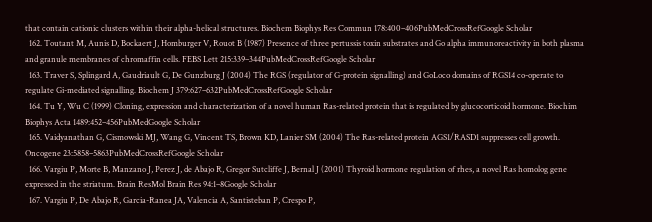that contain cationic clusters within their alpha-helical structures. Biochem Biophys Res Commun 178:400–406PubMedCrossRefGoogle Scholar
  162. Toutant M, Aunis D, Bockaert J, Homburger V, Rouot B (1987) Presence of three pertussis toxin substrates and Go alpha immunoreactivity in both plasma and granule membranes of chromaffin cells. FEBS Lett 215:339–344PubMedCrossRefGoogle Scholar
  163. Traver S, Splingard A, Gaudriault G, De Gunzburg J (2004) The RGS (regulator of G-protein signalling) and GoLoco domains of RGS14 co-operate to regulate Gi-mediated signalling. Biochem J 379:627–632PubMedCrossRefGoogle Scholar
  164. Tu Y, Wu C (1999) Cloning, expression and characterization of a novel human Ras-related protein that is regulated by glucocorticoid hormone. Biochim Biophys Acta 1489:452–456PubMedGoogle Scholar
  165. Vaidyanathan G, Cismowski MJ, Wang G, Vincent TS, Brown KD, Lanier SM (2004) The Ras-related protein AGS1/RASD1 suppresses cell growth. Oncogene 23:5858–5863PubMedCrossRefGoogle Scholar
  166. Vargiu P, Morte B, Manzano J, Perez J, de Abajo R, Gregor Sutcliffe J, Bernal J (2001) Thyroid hormone regulation of rhes, a novel Ras homolog gene expressed in the striatum. Brain ResMol Brain Res 94:1–8Google Scholar
  167. Vargiu P, De Abajo R, Garcia-Ranea JA, Valencia A, Santisteban P, Crespo P,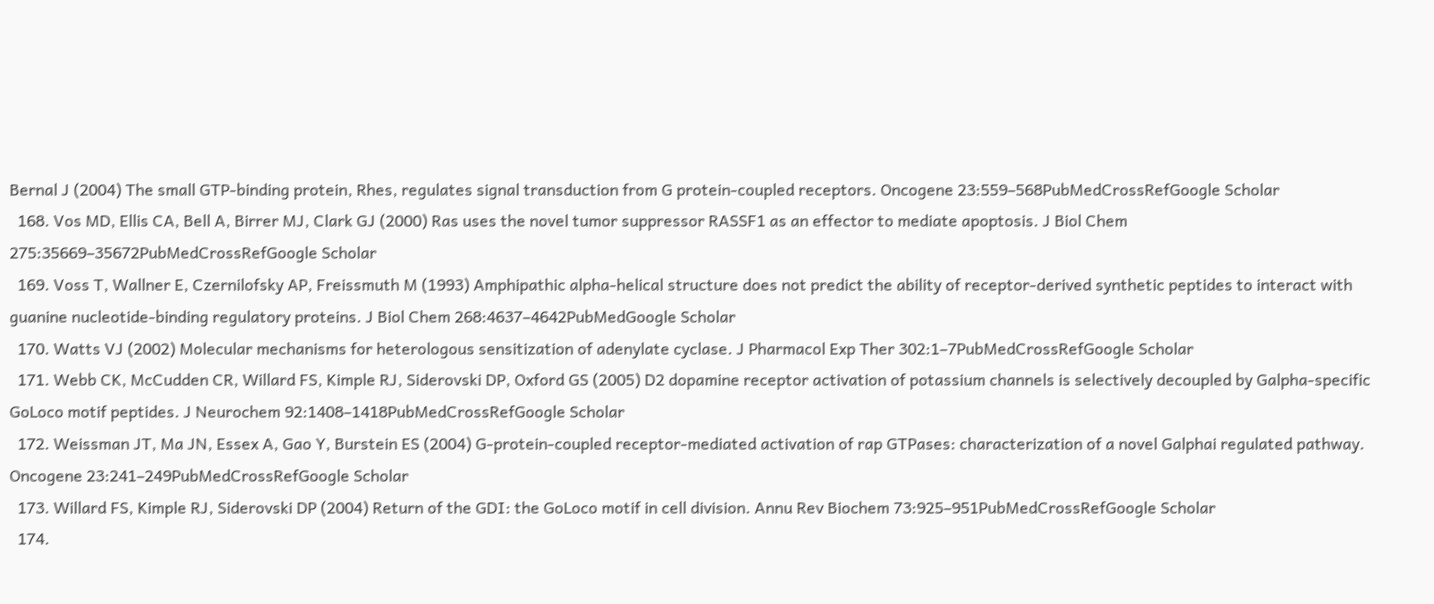Bernal J (2004) The small GTP-binding protein, Rhes, regulates signal transduction from G protein-coupled receptors. Oncogene 23:559–568PubMedCrossRefGoogle Scholar
  168. Vos MD, Ellis CA, Bell A, Birrer MJ, Clark GJ (2000) Ras uses the novel tumor suppressor RASSF1 as an effector to mediate apoptosis. J Biol Chem 275:35669–35672PubMedCrossRefGoogle Scholar
  169. Voss T, Wallner E, Czernilofsky AP, Freissmuth M (1993) Amphipathic alpha-helical structure does not predict the ability of receptor-derived synthetic peptides to interact with guanine nucleotide-binding regulatory proteins. J Biol Chem 268:4637–4642PubMedGoogle Scholar
  170. Watts VJ (2002) Molecular mechanisms for heterologous sensitization of adenylate cyclase. J Pharmacol Exp Ther 302:1–7PubMedCrossRefGoogle Scholar
  171. Webb CK, McCudden CR, Willard FS, Kimple RJ, Siderovski DP, Oxford GS (2005) D2 dopamine receptor activation of potassium channels is selectively decoupled by Galpha-specific GoLoco motif peptides. J Neurochem 92:1408–1418PubMedCrossRefGoogle Scholar
  172. Weissman JT, Ma JN, Essex A, Gao Y, Burstein ES (2004) G-protein-coupled receptor-mediated activation of rap GTPases: characterization of a novel Galphai regulated pathway. Oncogene 23:241–249PubMedCrossRefGoogle Scholar
  173. Willard FS, Kimple RJ, Siderovski DP (2004) Return of the GDI: the GoLoco motif in cell division. Annu Rev Biochem 73:925–951PubMedCrossRefGoogle Scholar
  174.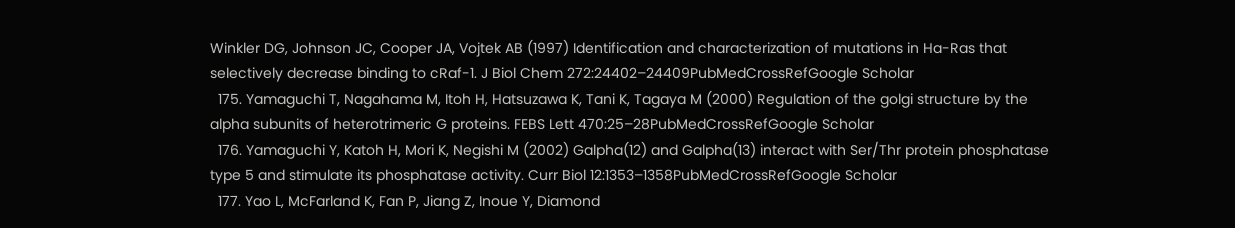Winkler DG, Johnson JC, Cooper JA, Vojtek AB (1997) Identification and characterization of mutations in Ha-Ras that selectively decrease binding to cRaf-1. J Biol Chem 272:24402–24409PubMedCrossRefGoogle Scholar
  175. Yamaguchi T, Nagahama M, Itoh H, Hatsuzawa K, Tani K, Tagaya M (2000) Regulation of the golgi structure by the alpha subunits of heterotrimeric G proteins. FEBS Lett 470:25–28PubMedCrossRefGoogle Scholar
  176. Yamaguchi Y, Katoh H, Mori K, Negishi M (2002) Galpha(12) and Galpha(13) interact with Ser/Thr protein phosphatase type 5 and stimulate its phosphatase activity. Curr Biol 12:1353–1358PubMedCrossRefGoogle Scholar
  177. Yao L, McFarland K, Fan P, Jiang Z, Inoue Y, Diamond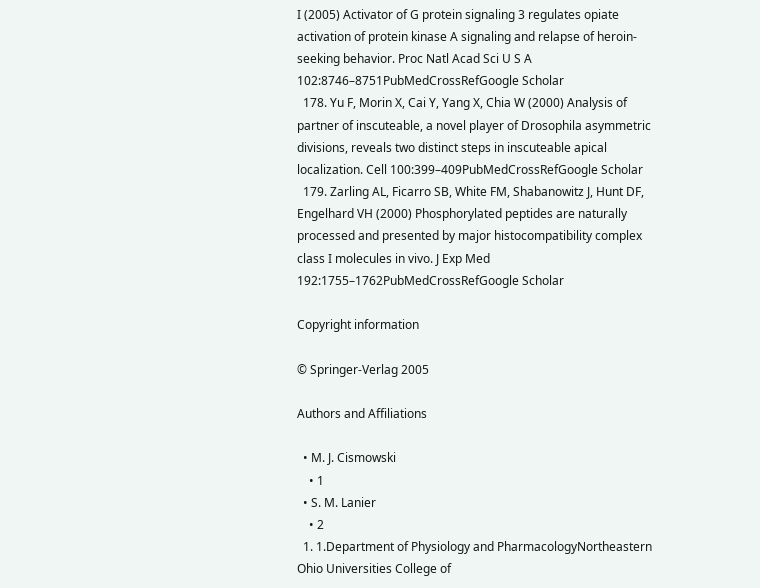I (2005) Activator of G protein signaling 3 regulates opiate activation of protein kinase A signaling and relapse of heroin-seeking behavior. Proc Natl Acad Sci U S A 102:8746–8751PubMedCrossRefGoogle Scholar
  178. Yu F, Morin X, Cai Y, Yang X, Chia W (2000) Analysis of partner of inscuteable, a novel player of Drosophila asymmetric divisions, reveals two distinct steps in inscuteable apical localization. Cell 100:399–409PubMedCrossRefGoogle Scholar
  179. Zarling AL, Ficarro SB, White FM, Shabanowitz J, Hunt DF, Engelhard VH (2000) Phosphorylated peptides are naturally processed and presented by major histocompatibility complex class I molecules in vivo. J Exp Med 192:1755–1762PubMedCrossRefGoogle Scholar

Copyright information

© Springer-Verlag 2005

Authors and Affiliations

  • M. J. Cismowski
    • 1
  • S. M. Lanier
    • 2
  1. 1.Department of Physiology and PharmacologyNortheastern Ohio Universities College of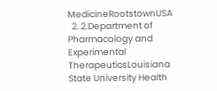MedicineRootstownUSA
  2. 2.Department of Pharmacology and Experimental TherapeuticsLouisiana State University Health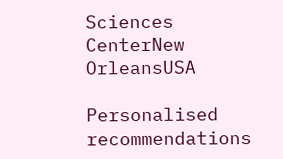Sciences CenterNew OrleansUSA

Personalised recommendations